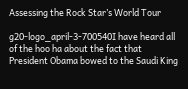Assessing the Rock Star’s World Tour

g20-logo_april-3-700540I have heard all of the hoo ha about the fact that President Obama bowed to the Saudi King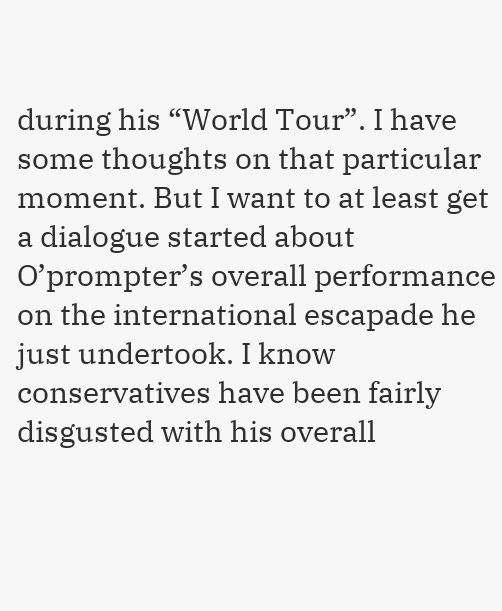during his “World Tour”. I have some thoughts on that particular moment. But I want to at least get a dialogue started about O’prompter’s overall performance on the international escapade he just undertook. I know conservatives have been fairly disgusted with his overall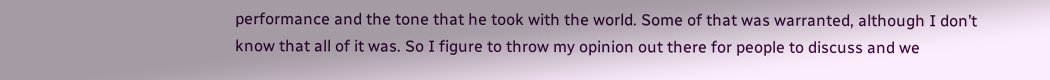performance and the tone that he took with the world. Some of that was warranted, although I don’t know that all of it was. So I figure to throw my opinion out there for people to discuss and we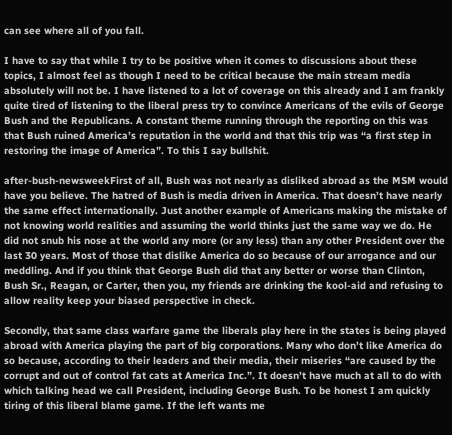can see where all of you fall.

I have to say that while I try to be positive when it comes to discussions about these topics, I almost feel as though I need to be critical because the main stream media absolutely will not be. I have listened to a lot of coverage on this already and I am frankly quite tired of listening to the liberal press try to convince Americans of the evils of George Bush and the Republicans. A constant theme running through the reporting on this was that Bush ruined America’s reputation in the world and that this trip was “a first step in restoring the image of America”. To this I say bullshit.

after-bush-newsweekFirst of all, Bush was not nearly as disliked abroad as the MSM would have you believe. The hatred of Bush is media driven in America. That doesn’t have nearly the same effect internationally. Just another example of Americans making the mistake of not knowing world realities and assuming the world thinks just the same way we do. He did not snub his nose at the world any more (or any less) than any other President over the last 30 years. Most of those that dislike America do so because of our arrogance and our meddling. And if you think that George Bush did that any better or worse than Clinton, Bush Sr., Reagan, or Carter, then you, my friends are drinking the kool-aid and refusing to allow reality keep your biased perspective in check.

Secondly, that same class warfare game the liberals play here in the states is being played abroad with America playing the part of big corporations. Many who don’t like America do so because, according to their leaders and their media, their miseries “are caused by the corrupt and out of control fat cats at America Inc.”. It doesn’t have much at all to do with which talking head we call President, including George Bush. To be honest I am quickly tiring of this liberal blame game. If the left wants me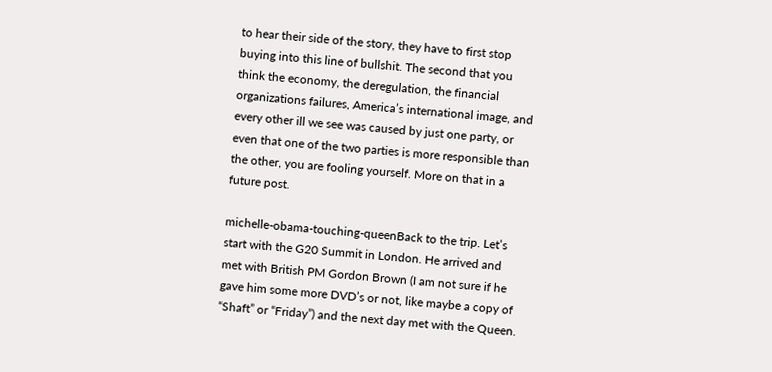to hear their side of the story, they have to first stop buying into this line of bullshit. The second that you think the economy, the deregulation, the financial organizations failures, America’s international image, and every other ill we see was caused by just one party, or even that one of the two parties is more responsible than the other, you are fooling yourself. More on that in a future post.

michelle-obama-touching-queenBack to the trip. Let’s start with the G20 Summit in London. He arrived and met with British PM Gordon Brown (I am not sure if he gave him some more DVD’s or not, like maybe a copy of “Shaft” or “Friday”) and the next day met with the Queen.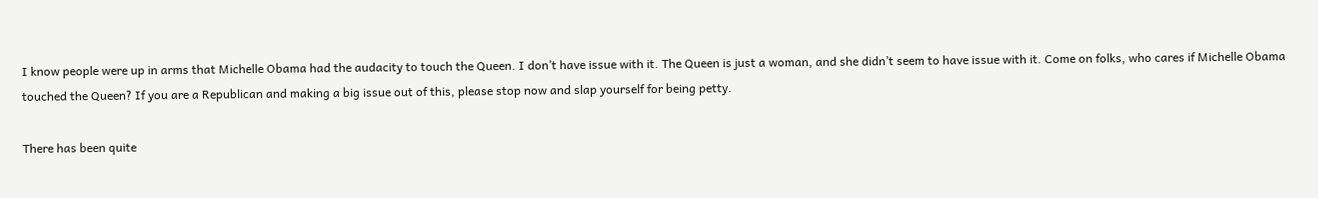I know people were up in arms that Michelle Obama had the audacity to touch the Queen. I don’t have issue with it. The Queen is just a woman, and she didn’t seem to have issue with it. Come on folks, who cares if Michelle Obama touched the Queen? If you are a Republican and making a big issue out of this, please stop now and slap yourself for being petty.

There has been quite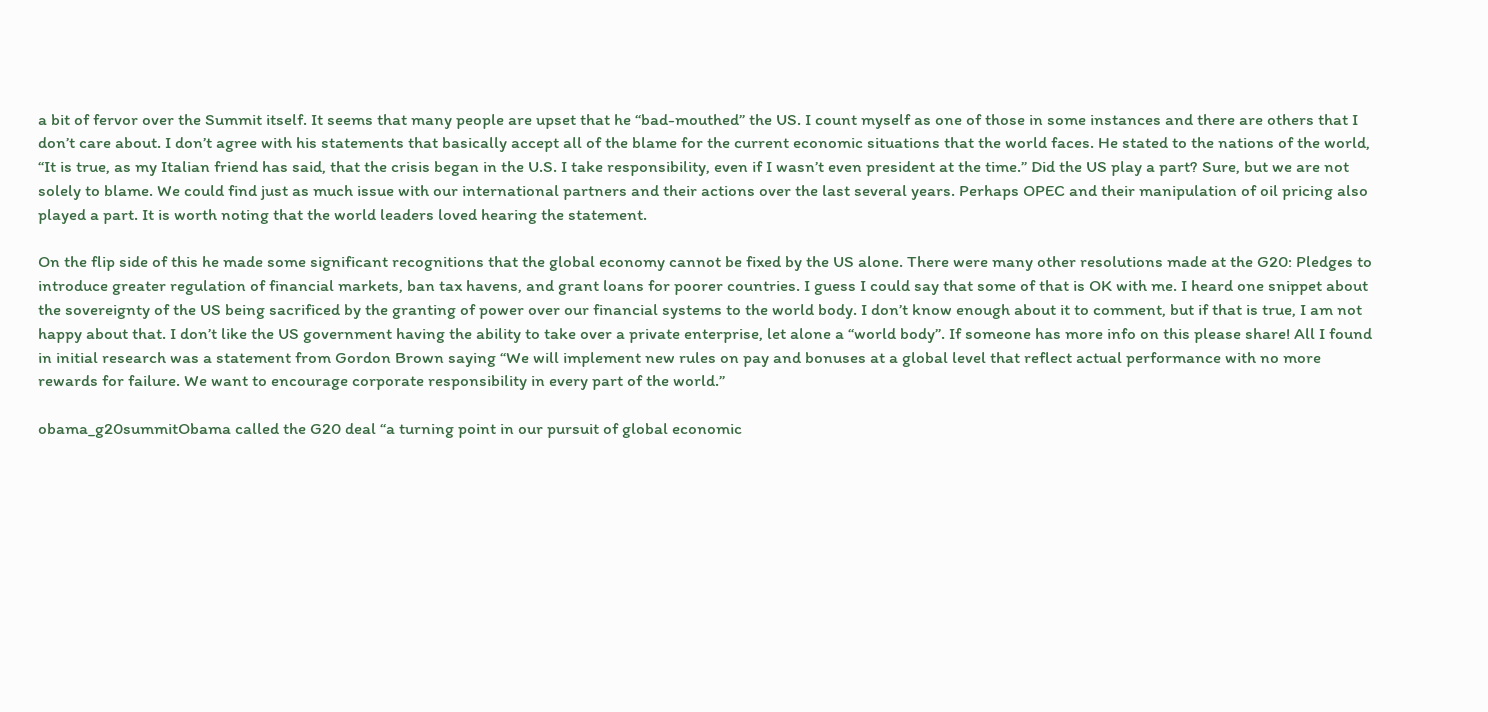a bit of fervor over the Summit itself. It seems that many people are upset that he “bad-mouthed” the US. I count myself as one of those in some instances and there are others that I don’t care about. I don’t agree with his statements that basically accept all of the blame for the current economic situations that the world faces. He stated to the nations of the world, “It is true, as my Italian friend has said, that the crisis began in the U.S. I take responsibility, even if I wasn’t even president at the time.” Did the US play a part? Sure, but we are not solely to blame. We could find just as much issue with our international partners and their actions over the last several years. Perhaps OPEC and their manipulation of oil pricing also played a part. It is worth noting that the world leaders loved hearing the statement.

On the flip side of this he made some significant recognitions that the global economy cannot be fixed by the US alone. There were many other resolutions made at the G20: Pledges to introduce greater regulation of financial markets, ban tax havens, and grant loans for poorer countries. I guess I could say that some of that is OK with me. I heard one snippet about the sovereignty of the US being sacrificed by the granting of power over our financial systems to the world body. I don’t know enough about it to comment, but if that is true, I am not happy about that. I don’t like the US government having the ability to take over a private enterprise, let alone a “world body”. If someone has more info on this please share! All I found in initial research was a statement from Gordon Brown saying “We will implement new rules on pay and bonuses at a global level that reflect actual performance with no more rewards for failure. We want to encourage corporate responsibility in every part of the world.”

obama_g20summitObama called the G20 deal “a turning point in our pursuit of global economic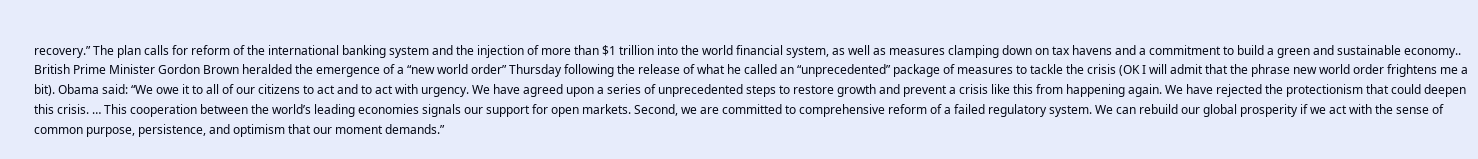recovery.” The plan calls for reform of the international banking system and the injection of more than $1 trillion into the world financial system, as well as measures clamping down on tax havens and a commitment to build a green and sustainable economy.. British Prime Minister Gordon Brown heralded the emergence of a “new world order” Thursday following the release of what he called an “unprecedented” package of measures to tackle the crisis (OK I will admit that the phrase new world order frightens me a bit). Obama said: “We owe it to all of our citizens to act and to act with urgency. We have agreed upon a series of unprecedented steps to restore growth and prevent a crisis like this from happening again. We have rejected the protectionism that could deepen this crisis. … This cooperation between the world’s leading economies signals our support for open markets. Second, we are committed to comprehensive reform of a failed regulatory system. We can rebuild our global prosperity if we act with the sense of common purpose, persistence, and optimism that our moment demands.”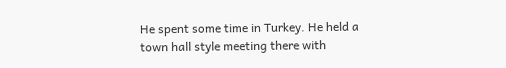He spent some time in Turkey. He held a town hall style meeting there with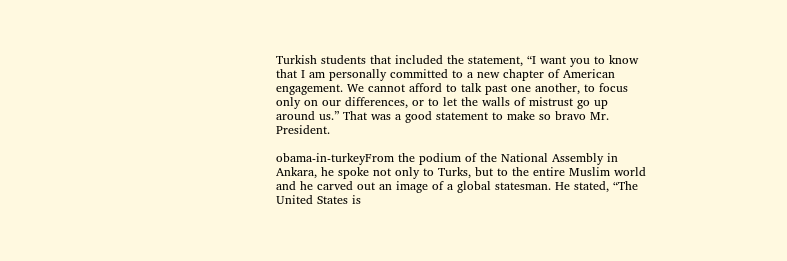Turkish students that included the statement, “I want you to know that I am personally committed to a new chapter of American engagement. We cannot afford to talk past one another, to focus only on our differences, or to let the walls of mistrust go up around us.” That was a good statement to make so bravo Mr. President.

obama-in-turkeyFrom the podium of the National Assembly in Ankara, he spoke not only to Turks, but to the entire Muslim world and he carved out an image of a global statesman. He stated, “The United States is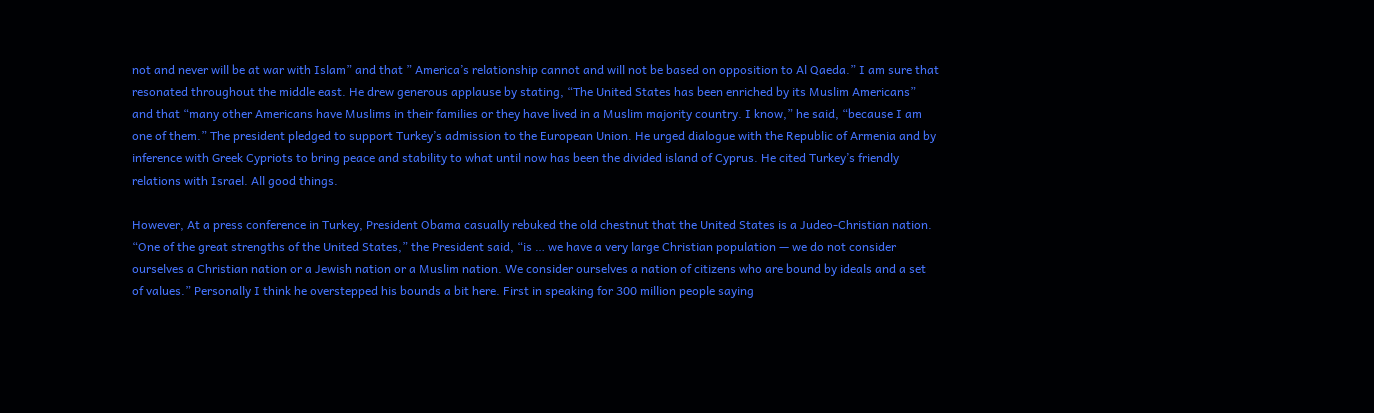not and never will be at war with Islam” and that ” America’s relationship cannot and will not be based on opposition to Al Qaeda.” I am sure that resonated throughout the middle east. He drew generous applause by stating, “The United States has been enriched by its Muslim Americans” and that “many other Americans have Muslims in their families or they have lived in a Muslim majority country. I know,” he said, “because I am one of them.” The president pledged to support Turkey’s admission to the European Union. He urged dialogue with the Republic of Armenia and by inference with Greek Cypriots to bring peace and stability to what until now has been the divided island of Cyprus. He cited Turkey’s friendly relations with Israel. All good things.

However, At a press conference in Turkey, President Obama casually rebuked the old chestnut that the United States is a Judeo-Christian nation. “One of the great strengths of the United States,” the President said, “is … we have a very large Christian population — we do not consider ourselves a Christian nation or a Jewish nation or a Muslim nation. We consider ourselves a nation of citizens who are bound by ideals and a set of values.” Personally I think he overstepped his bounds a bit here. First in speaking for 300 million people saying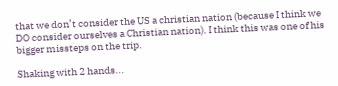that we don’t consider the US a christian nation (because I think we DO consider ourselves a Christian nation). I think this was one of his bigger missteps on the trip.

Shaking with 2 hands...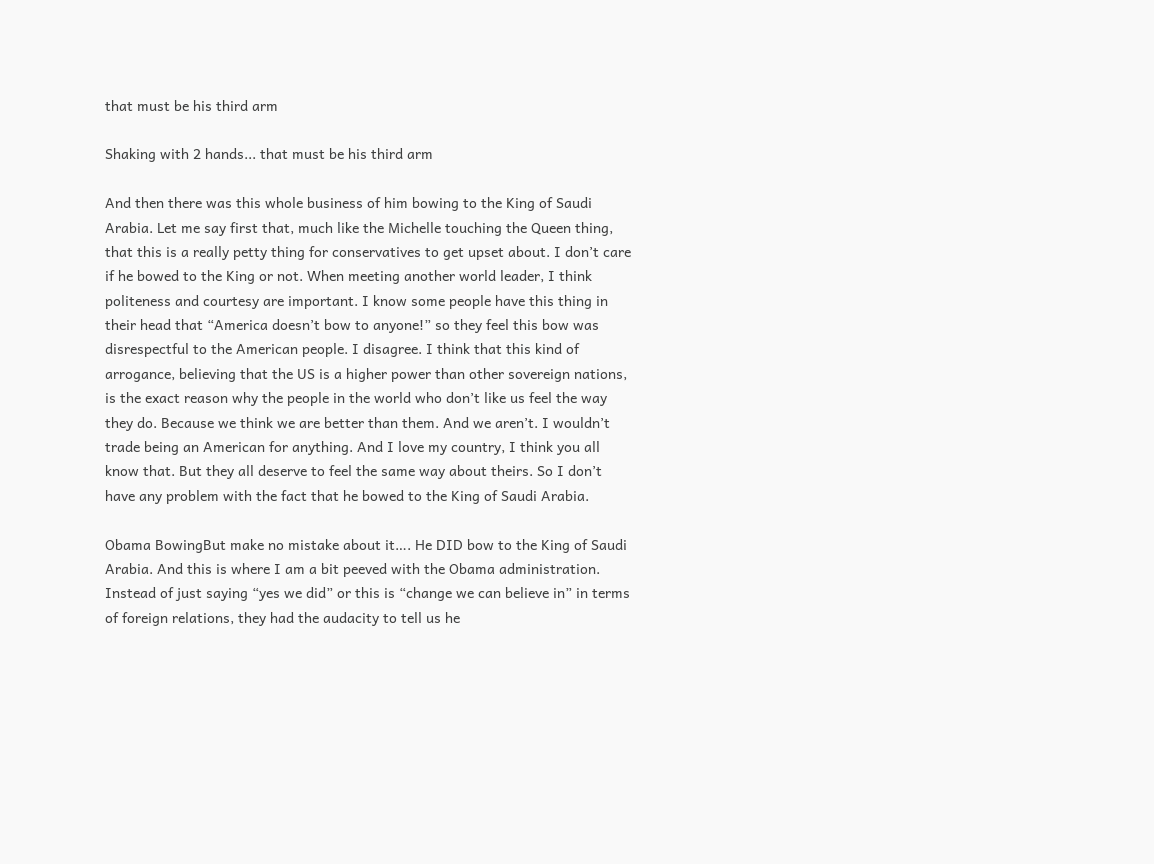that must be his third arm

Shaking with 2 hands... that must be his third arm

And then there was this whole business of him bowing to the King of Saudi Arabia. Let me say first that, much like the Michelle touching the Queen thing, that this is a really petty thing for conservatives to get upset about. I don’t care if he bowed to the King or not. When meeting another world leader, I think politeness and courtesy are important. I know some people have this thing in their head that “America doesn’t bow to anyone!” so they feel this bow was disrespectful to the American people. I disagree. I think that this kind of arrogance, believing that the US is a higher power than other sovereign nations, is the exact reason why the people in the world who don’t like us feel the way they do. Because we think we are better than them. And we aren’t. I wouldn’t trade being an American for anything. And I love my country, I think you all know that. But they all deserve to feel the same way about theirs. So I don’t have any problem with the fact that he bowed to the King of Saudi Arabia.

Obama BowingBut make no mistake about it…. He DID bow to the King of Saudi Arabia. And this is where I am a bit peeved with the Obama administration. Instead of just saying “yes we did” or this is “change we can believe in” in terms of foreign relations, they had the audacity to tell us he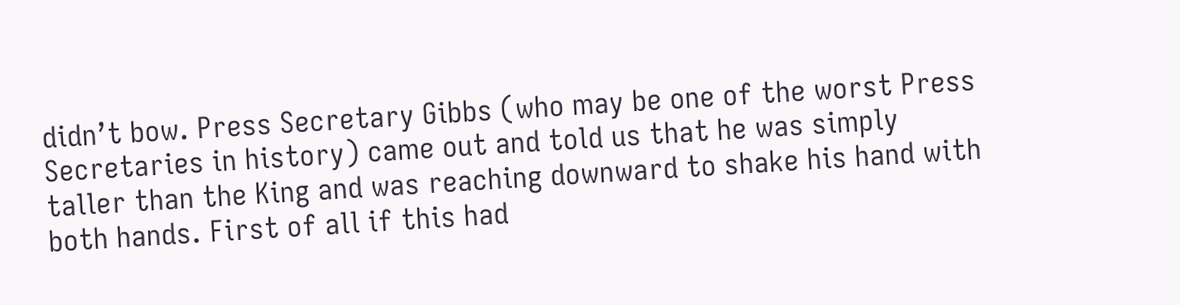didn’t bow. Press Secretary Gibbs (who may be one of the worst Press Secretaries in history) came out and told us that he was simply taller than the King and was reaching downward to shake his hand with both hands. First of all if this had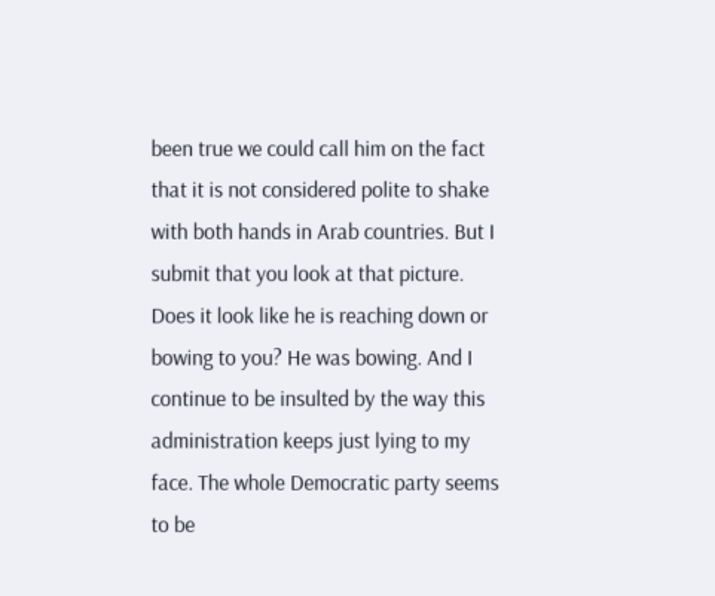been true we could call him on the fact that it is not considered polite to shake with both hands in Arab countries. But I submit that you look at that picture. Does it look like he is reaching down or bowing to you? He was bowing. And I continue to be insulted by the way this administration keeps just lying to my face. The whole Democratic party seems to be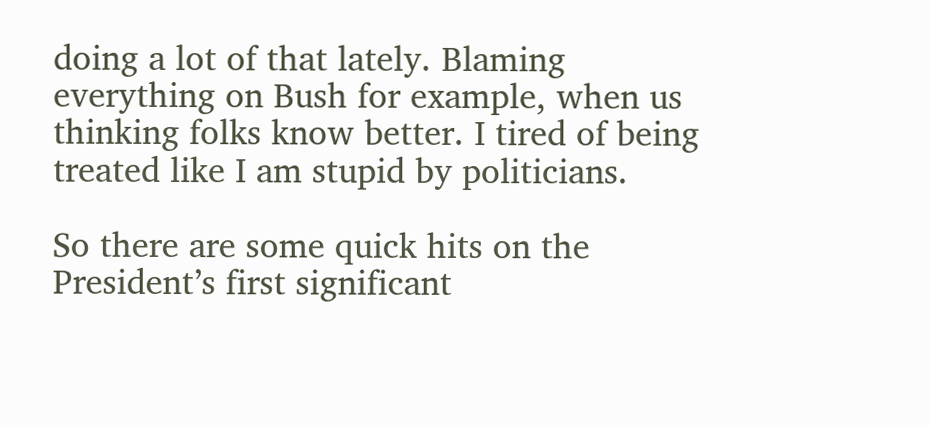doing a lot of that lately. Blaming everything on Bush for example, when us thinking folks know better. I tired of being treated like I am stupid by politicians.

So there are some quick hits on the President’s first significant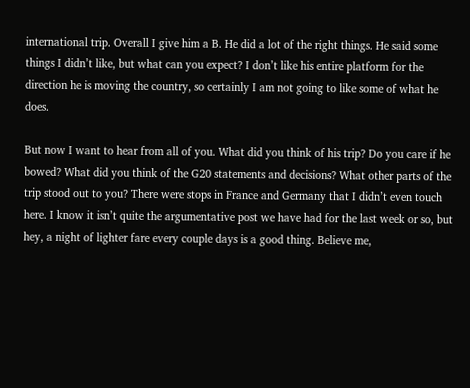international trip. Overall I give him a B. He did a lot of the right things. He said some things I didn’t like, but what can you expect? I don’t like his entire platform for the direction he is moving the country, so certainly I am not going to like some of what he does.

But now I want to hear from all of you. What did you think of his trip? Do you care if he bowed? What did you think of the G20 statements and decisions? What other parts of the trip stood out to you? There were stops in France and Germany that I didn’t even touch here. I know it isn’t quite the argumentative post we have had for the last week or so, but hey, a night of lighter fare every couple days is a good thing. Believe me,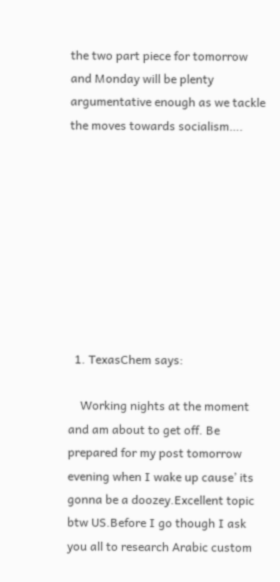the two part piece for tomorrow and Monday will be plenty argumentative enough as we tackle the moves towards socialism….









  1. TexasChem says:

    Working nights at the moment and am about to get off. Be prepared for my post tomorrow evening when I wake up cause’ its gonna be a doozey.Excellent topic btw US.Before I go though I ask you all to research Arabic custom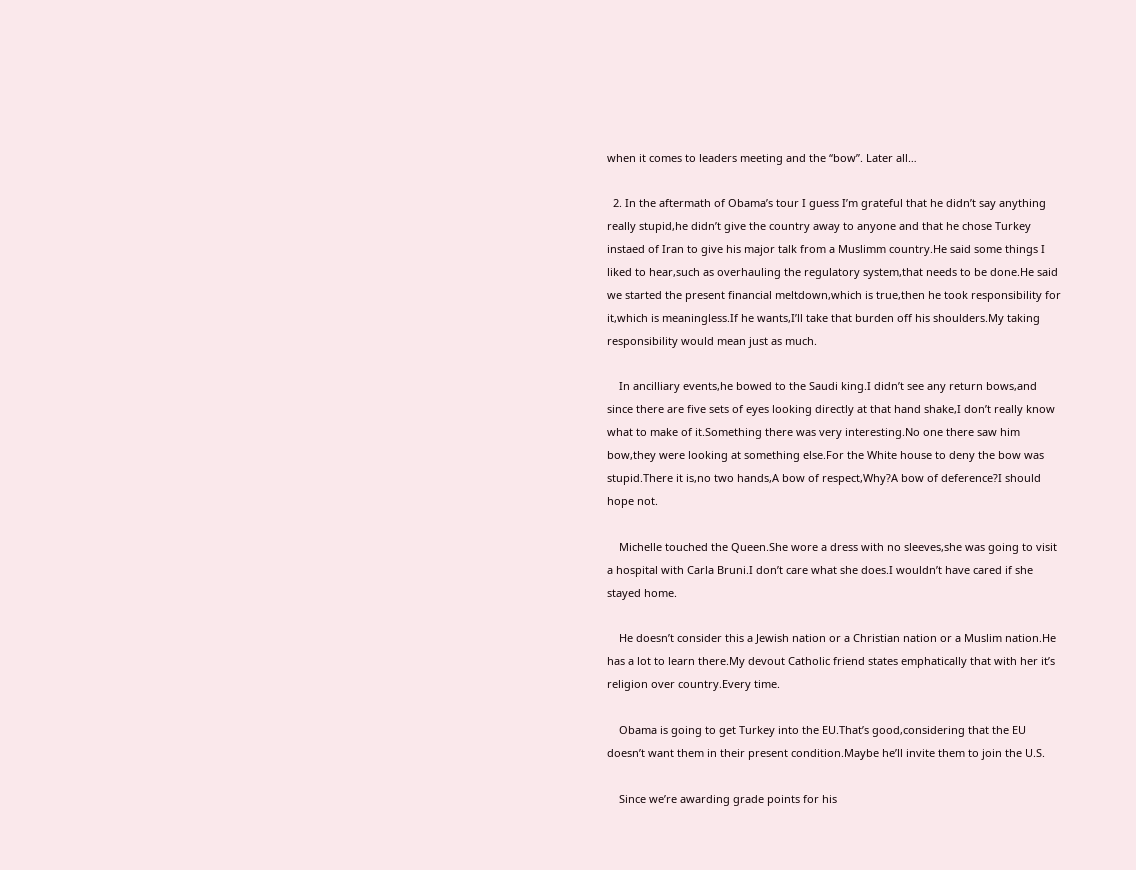when it comes to leaders meeting and the “bow”. Later all…

  2. In the aftermath of Obama’s tour I guess I’m grateful that he didn’t say anything really stupid,he didn’t give the country away to anyone and that he chose Turkey instaed of Iran to give his major talk from a Muslimm country.He said some things I liked to hear,such as overhauling the regulatory system,that needs to be done.He said we started the present financial meltdown,which is true,then he took responsibility for it,which is meaningless.If he wants,I’ll take that burden off his shoulders.My taking responsibility would mean just as much.

    In ancilliary events,he bowed to the Saudi king.I didn’t see any return bows,and since there are five sets of eyes looking directly at that hand shake,I don’t really know what to make of it.Something there was very interesting.No one there saw him bow,they were looking at something else.For the White house to deny the bow was stupid.There it is,no two hands,A bow of respect,Why?A bow of deference?I should hope not.

    Michelle touched the Queen.She wore a dress with no sleeves,she was going to visit a hospital with Carla Bruni.I don’t care what she does.I wouldn’t have cared if she stayed home.

    He doesn’t consider this a Jewish nation or a Christian nation or a Muslim nation.He has a lot to learn there.My devout Catholic friend states emphatically that with her it’s religion over country.Every time.

    Obama is going to get Turkey into the EU.That’s good,considering that the EU doesn’t want them in their present condition.Maybe he’ll invite them to join the U.S.

    Since we’re awarding grade points for his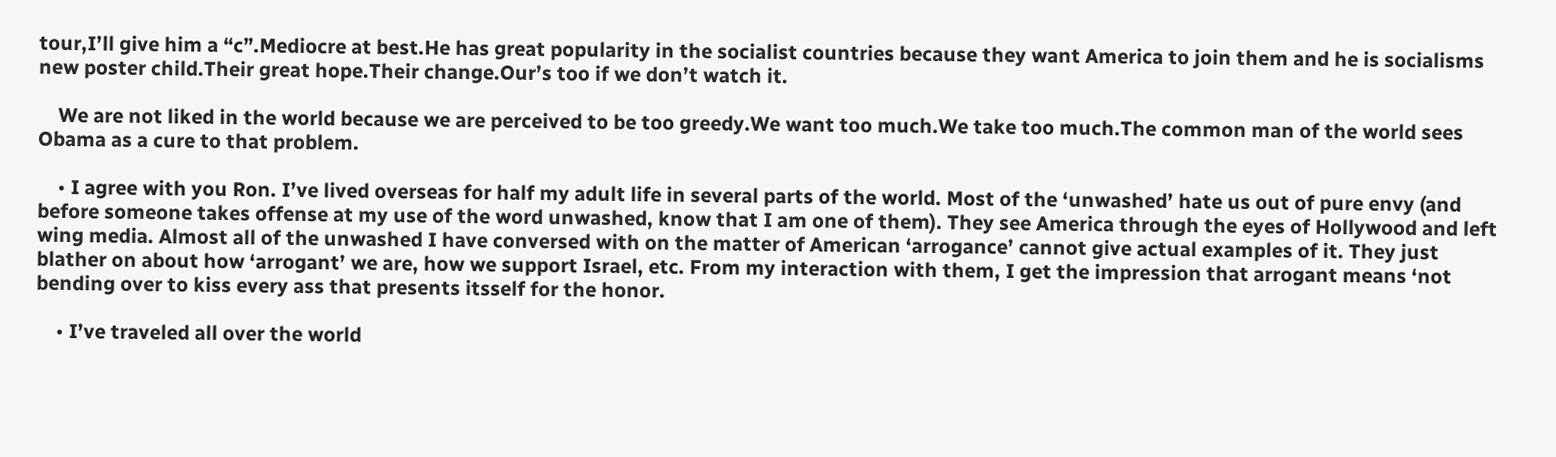tour,I’ll give him a “c”.Mediocre at best.He has great popularity in the socialist countries because they want America to join them and he is socialisms new poster child.Their great hope.Their change.Our’s too if we don’t watch it.

    We are not liked in the world because we are perceived to be too greedy.We want too much.We take too much.The common man of the world sees Obama as a cure to that problem.

    • I agree with you Ron. I’ve lived overseas for half my adult life in several parts of the world. Most of the ‘unwashed’ hate us out of pure envy (and before someone takes offense at my use of the word unwashed, know that I am one of them). They see America through the eyes of Hollywood and left wing media. Almost all of the unwashed I have conversed with on the matter of American ‘arrogance’ cannot give actual examples of it. They just blather on about how ‘arrogant’ we are, how we support Israel, etc. From my interaction with them, I get the impression that arrogant means ‘not bending over to kiss every ass that presents itsself for the honor.

    • I’ve traveled all over the world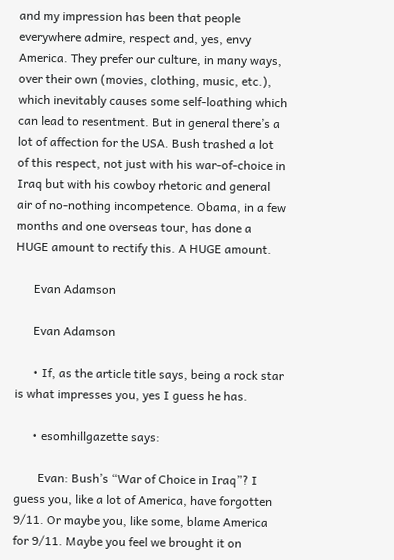and my impression has been that people everywhere admire, respect and, yes, envy America. They prefer our culture, in many ways, over their own (movies, clothing, music, etc.), which inevitably causes some self-loathing which can lead to resentment. But in general there’s a lot of affection for the USA. Bush trashed a lot of this respect, not just with his war-of-choice in Iraq but with his cowboy rhetoric and general air of no-nothing incompetence. Obama, in a few months and one overseas tour, has done a HUGE amount to rectify this. A HUGE amount.

      Evan Adamson

      Evan Adamson

      • If, as the article title says, being a rock star is what impresses you, yes I guess he has.

      • esomhillgazette says:

        Evan: Bush’s “War of Choice in Iraq”? I guess you, like a lot of America, have forgotten 9/11. Or maybe you, like some, blame America for 9/11. Maybe you feel we brought it on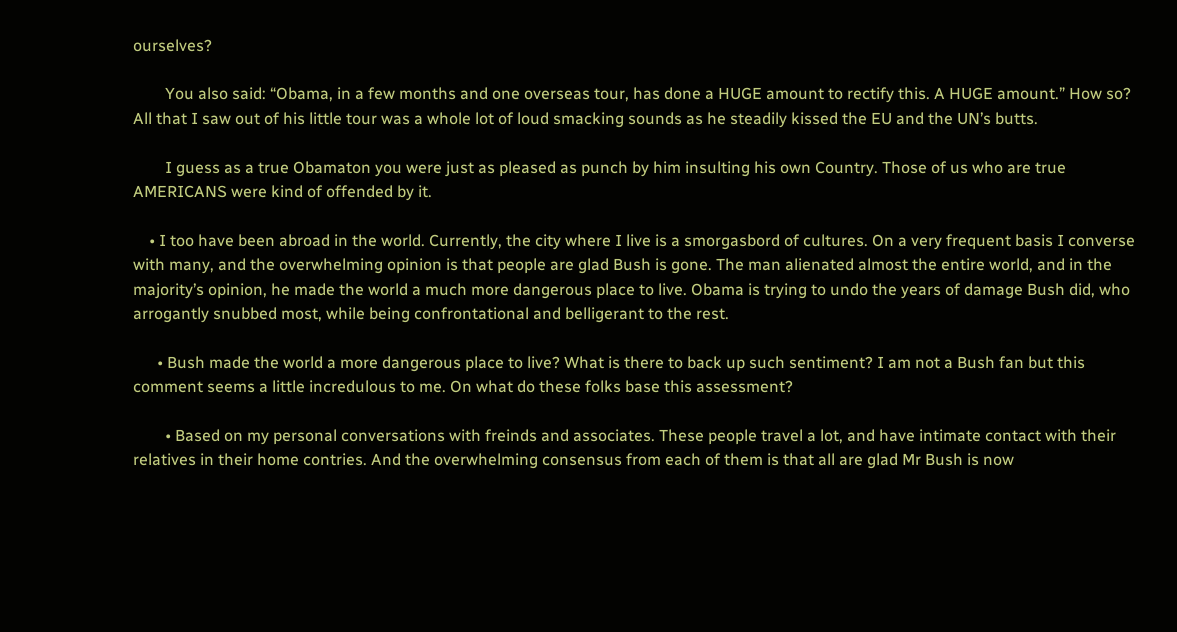ourselves?

        You also said: “Obama, in a few months and one overseas tour, has done a HUGE amount to rectify this. A HUGE amount.” How so? All that I saw out of his little tour was a whole lot of loud smacking sounds as he steadily kissed the EU and the UN’s butts.

        I guess as a true Obamaton you were just as pleased as punch by him insulting his own Country. Those of us who are true AMERICANS were kind of offended by it.

    • I too have been abroad in the world. Currently, the city where I live is a smorgasbord of cultures. On a very frequent basis I converse with many, and the overwhelming opinion is that people are glad Bush is gone. The man alienated almost the entire world, and in the majority’s opinion, he made the world a much more dangerous place to live. Obama is trying to undo the years of damage Bush did, who arrogantly snubbed most, while being confrontational and belligerant to the rest.

      • Bush made the world a more dangerous place to live? What is there to back up such sentiment? I am not a Bush fan but this comment seems a little incredulous to me. On what do these folks base this assessment?

        • Based on my personal conversations with freinds and associates. These people travel a lot, and have intimate contact with their relatives in their home contries. And the overwhelming consensus from each of them is that all are glad Mr Bush is now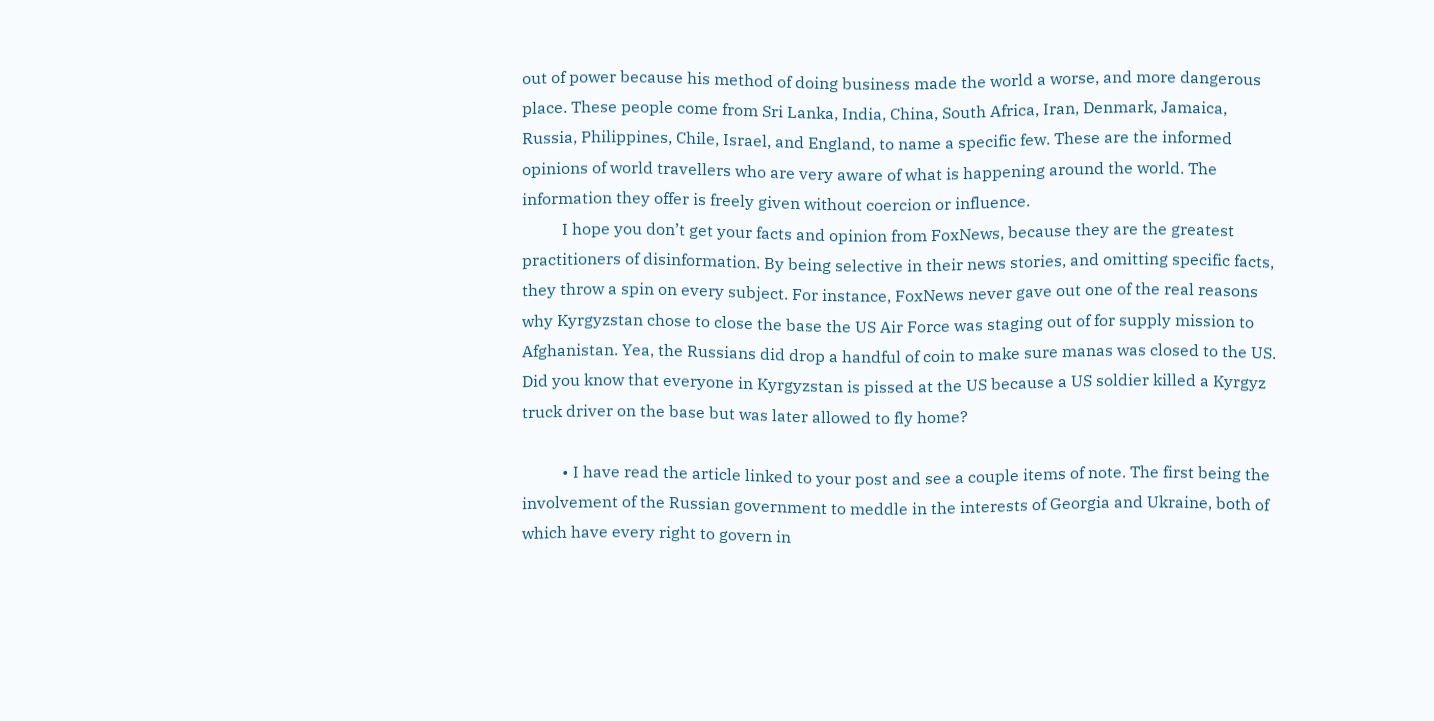out of power because his method of doing business made the world a worse, and more dangerous place. These people come from Sri Lanka, India, China, South Africa, Iran, Denmark, Jamaica, Russia, Philippines, Chile, Israel, and England, to name a specific few. These are the informed opinions of world travellers who are very aware of what is happening around the world. The information they offer is freely given without coercion or influence.
          I hope you don’t get your facts and opinion from FoxNews, because they are the greatest practitioners of disinformation. By being selective in their news stories, and omitting specific facts, they throw a spin on every subject. For instance, FoxNews never gave out one of the real reasons why Kyrgyzstan chose to close the base the US Air Force was staging out of for supply mission to Afghanistan. Yea, the Russians did drop a handful of coin to make sure manas was closed to the US. Did you know that everyone in Kyrgyzstan is pissed at the US because a US soldier killed a Kyrgyz truck driver on the base but was later allowed to fly home?

          • I have read the article linked to your post and see a couple items of note. The first being the involvement of the Russian government to meddle in the interests of Georgia and Ukraine, both of which have every right to govern in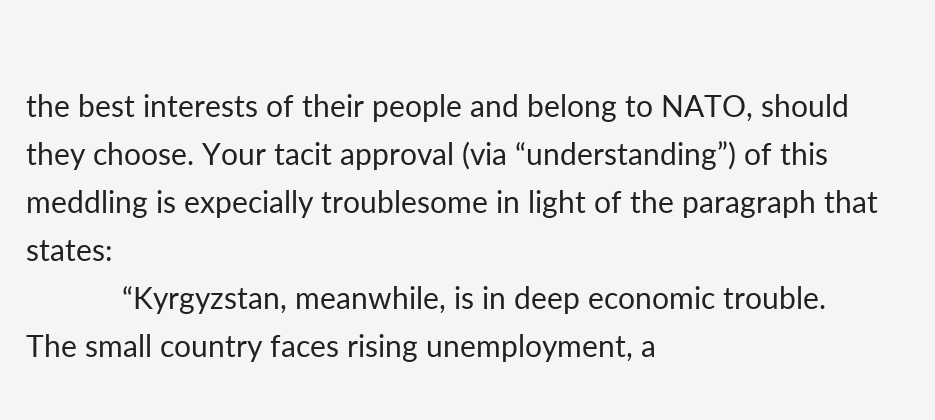the best interests of their people and belong to NATO, should they choose. Your tacit approval (via “understanding”) of this meddling is expecially troublesome in light of the paragraph that states:
            “Kyrgyzstan, meanwhile, is in deep economic trouble. The small country faces rising unemployment, a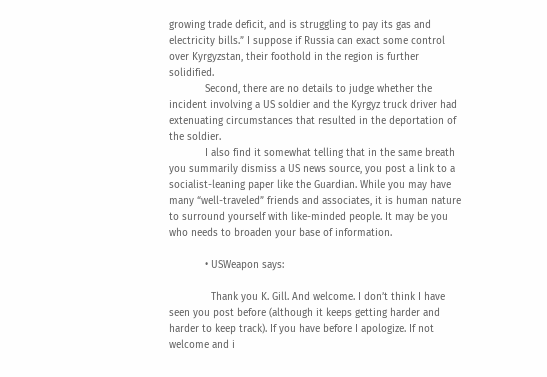growing trade deficit, and is struggling to pay its gas and electricity bills.” I suppose if Russia can exact some control over Kyrgyzstan, their foothold in the region is further solidified.
            Second, there are no details to judge whether the incident involving a US soldier and the Kyrgyz truck driver had extenuating circumstances that resulted in the deportation of the soldier.
            I also find it somewhat telling that in the same breath you summarily dismiss a US news source, you post a link to a socialist-leaning paper like the Guardian. While you may have many “well-traveled” friends and associates, it is human nature to surround yourself with like-minded people. It may be you who needs to broaden your base of information.

            • USWeapon says:

              Thank you K. Gill. And welcome. I don’t think I have seen you post before (although it keeps getting harder and harder to keep track). If you have before I apologize. If not welcome and i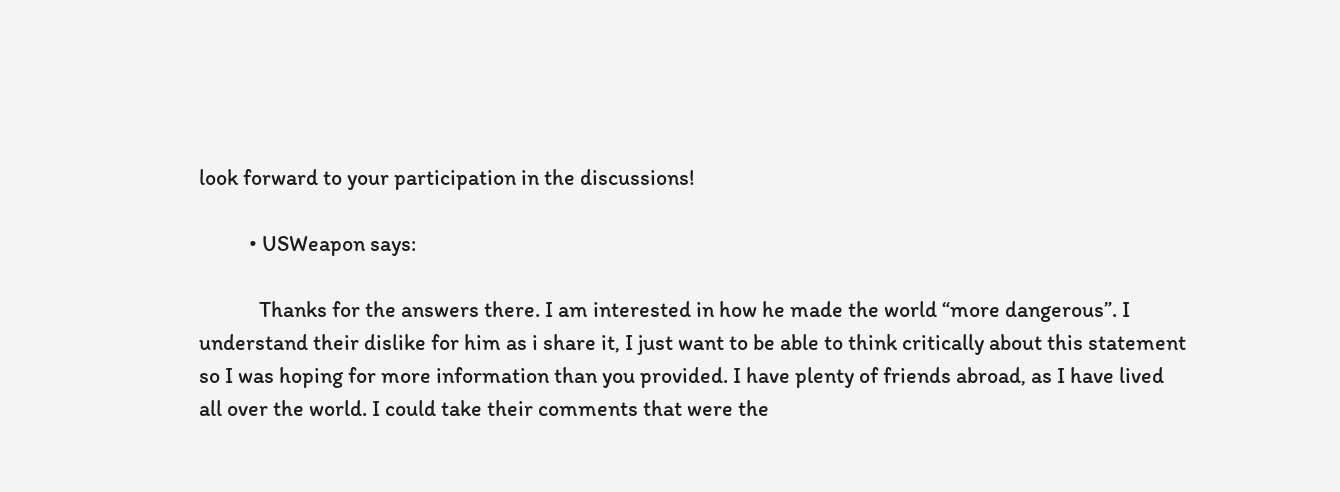look forward to your participation in the discussions!

          • USWeapon says:

            Thanks for the answers there. I am interested in how he made the world “more dangerous”. I understand their dislike for him as i share it, I just want to be able to think critically about this statement so I was hoping for more information than you provided. I have plenty of friends abroad, as I have lived all over the world. I could take their comments that were the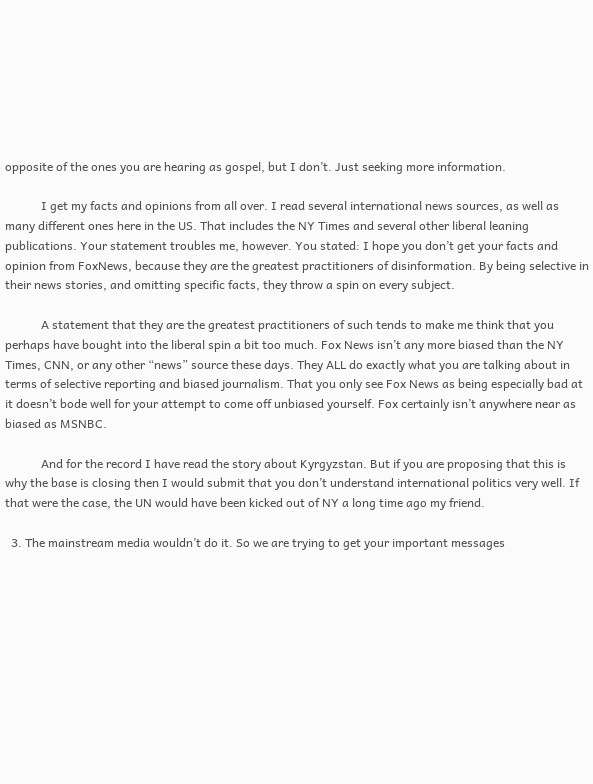opposite of the ones you are hearing as gospel, but I don’t. Just seeking more information.

            I get my facts and opinions from all over. I read several international news sources, as well as many different ones here in the US. That includes the NY Times and several other liberal leaning publications. Your statement troubles me, however. You stated: I hope you don’t get your facts and opinion from FoxNews, because they are the greatest practitioners of disinformation. By being selective in their news stories, and omitting specific facts, they throw a spin on every subject.

            A statement that they are the greatest practitioners of such tends to make me think that you perhaps have bought into the liberal spin a bit too much. Fox News isn’t any more biased than the NY Times, CNN, or any other “news” source these days. They ALL do exactly what you are talking about in terms of selective reporting and biased journalism. That you only see Fox News as being especially bad at it doesn’t bode well for your attempt to come off unbiased yourself. Fox certainly isn’t anywhere near as biased as MSNBC.

            And for the record I have read the story about Kyrgyzstan. But if you are proposing that this is why the base is closing then I would submit that you don’t understand international politics very well. If that were the case, the UN would have been kicked out of NY a long time ago my friend.

  3. The mainstream media wouldn’t do it. So we are trying to get your important messages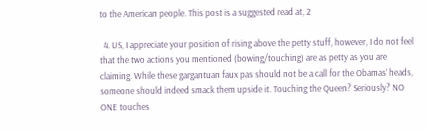to the American people. This post is a suggested read at, 2

  4. US, I appreciate your position of rising above the petty stuff, however, I do not feel that the two actions you mentioned (bowing/touching) are as petty as you are claiming. While these gargantuan faux pas should not be a call for the Obamas’ heads, someone should indeed smack them upside it. Touching the Queen? Seriously? NO ONE touches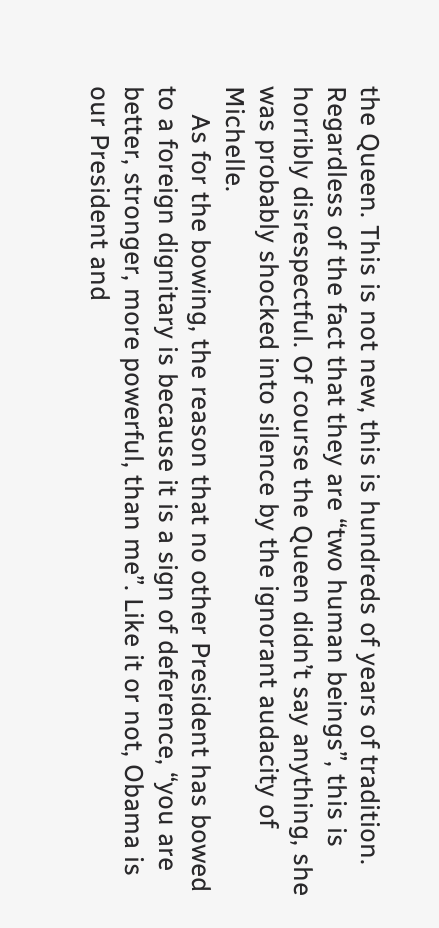the Queen. This is not new, this is hundreds of years of tradition. Regardless of the fact that they are “two human beings”, this is horribly disrespectful. Of course the Queen didn’t say anything, she was probably shocked into silence by the ignorant audacity of Michelle.
    As for the bowing, the reason that no other President has bowed to a foreign dignitary is because it is a sign of deference, “you are better, stronger, more powerful, than me”. Like it or not, Obama is our President and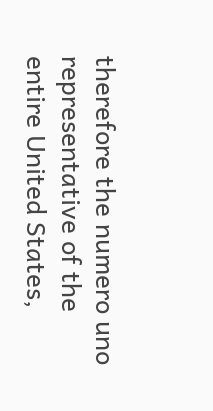therefore the numero uno representative of the entire United States,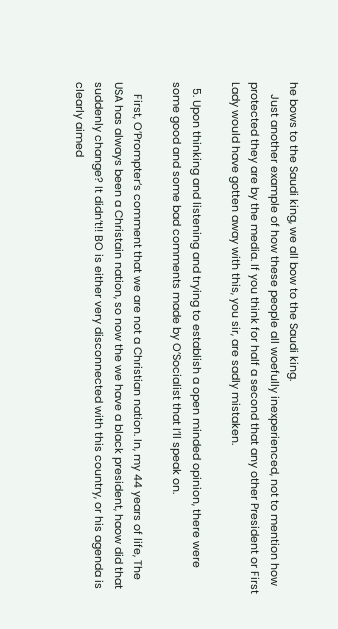he bows to the Saudi king, we all bow to the Saudi king.
    Just another example of how these people all woefully inexperienced, not to mention how protected they are by the media. If you think for half a second that any other President or First Lady would have gotten away with this, you sir, are sadly mistaken.

  5. Upon thinking and listening and trying to establish a open minded opinion, there were some good and some bad comments made by O’Socialist that I’ll speak on.

    First, O’Prompter’s comment that we are not a Christian nation. In, my 44 years of life, The USA has always been a Christain nation, so now the we have a black president, haow did that suddenly change? It didn’t!! BO is either very disconnected with this country, or his agenda is clearly aimed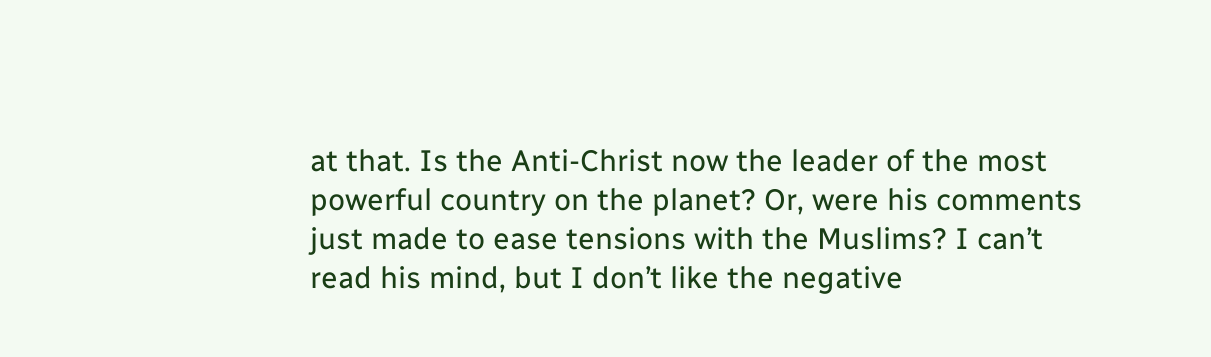at that. Is the Anti-Christ now the leader of the most powerful country on the planet? Or, were his comments just made to ease tensions with the Muslims? I can’t read his mind, but I don’t like the negative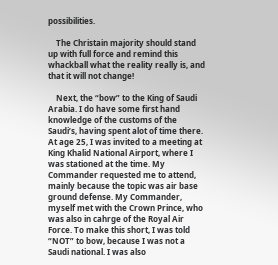possibilities.

    The Christain majority should stand up with full force and remind this whackball what the reality really is, and that it will not change!

    Next, the “bow” to the King of Saudi Arabia. I do have some first hand knowledge of the customs of the Saudi’s, having spent alot of time there. At age 25, I was invited to a meeting at King Khalid National Airport, where I was stationed at the time. My Commander requested me to attend, mainly because the topic was air base ground defense. My Commander, myself met with the Crown Prince, who was also in cahrge of the Royal Air Force. To make this short, I was told “NOT” to bow, because I was not a Saudi national. I was also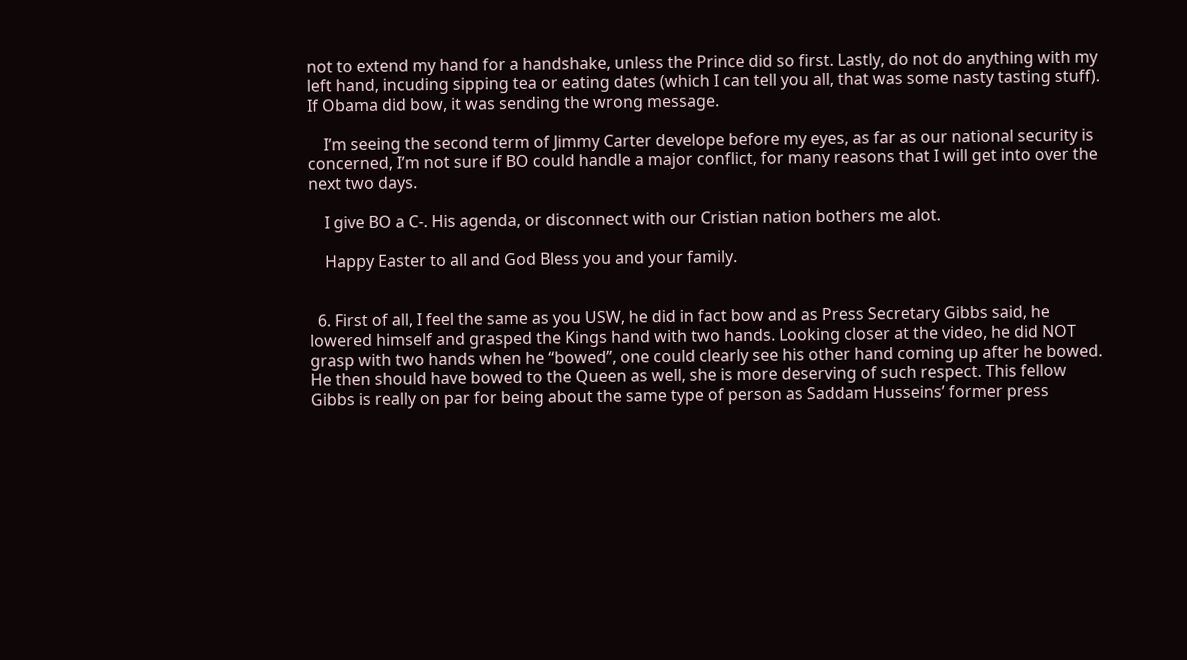not to extend my hand for a handshake, unless the Prince did so first. Lastly, do not do anything with my left hand, incuding sipping tea or eating dates (which I can tell you all, that was some nasty tasting stuff). If Obama did bow, it was sending the wrong message.

    I’m seeing the second term of Jimmy Carter develope before my eyes, as far as our national security is concerned, I’m not sure if BO could handle a major conflict, for many reasons that I will get into over the next two days.

    I give BO a C-. His agenda, or disconnect with our Cristian nation bothers me alot.

    Happy Easter to all and God Bless you and your family.


  6. First of all, I feel the same as you USW, he did in fact bow and as Press Secretary Gibbs said, he lowered himself and grasped the Kings hand with two hands. Looking closer at the video, he did NOT grasp with two hands when he “bowed”, one could clearly see his other hand coming up after he bowed. He then should have bowed to the Queen as well, she is more deserving of such respect. This fellow Gibbs is really on par for being about the same type of person as Saddam Husseins’ former press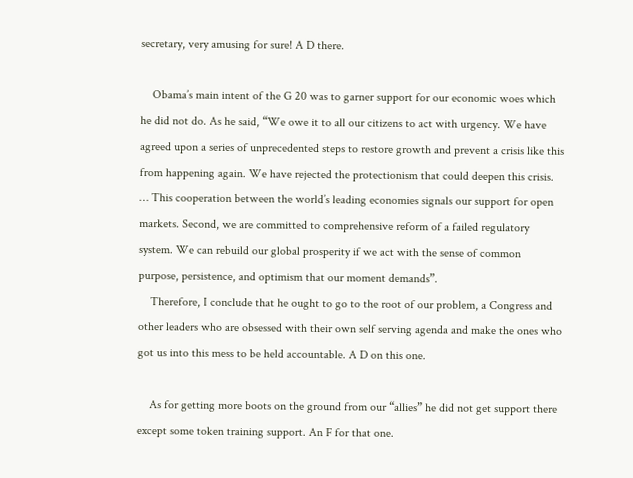secretary, very amusing for sure! A D there.

    Obama’s main intent of the G 20 was to garner support for our economic woes which he did not do. As he said, “We owe it to all our citizens to act with urgency. We have agreed upon a series of unprecedented steps to restore growth and prevent a crisis like this from happening again. We have rejected the protectionism that could deepen this crisis. … This cooperation between the world’s leading economies signals our support for open markets. Second, we are committed to comprehensive reform of a failed regulatory system. We can rebuild our global prosperity if we act with the sense of common purpose, persistence, and optimism that our moment demands”.
    Therefore, I conclude that he ought to go to the root of our problem, a Congress and other leaders who are obsessed with their own self serving agenda and make the ones who got us into this mess to be held accountable. A D on this one.

    As for getting more boots on the ground from our “allies” he did not get support there except some token training support. An F for that one.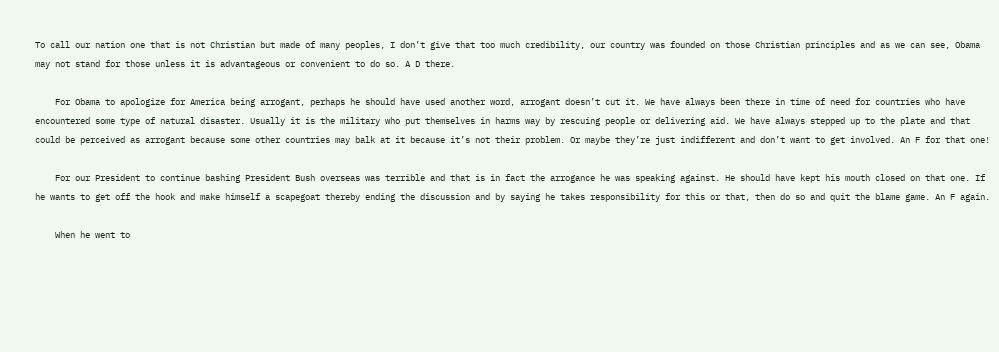To call our nation one that is not Christian but made of many peoples, I don’t give that too much credibility, our country was founded on those Christian principles and as we can see, Obama may not stand for those unless it is advantageous or convenient to do so. A D there.

    For Obama to apologize for America being arrogant, perhaps he should have used another word, arrogant doesn’t cut it. We have always been there in time of need for countries who have encountered some type of natural disaster. Usually it is the military who put themselves in harms way by rescuing people or delivering aid. We have always stepped up to the plate and that could be perceived as arrogant because some other countries may balk at it because it’s not their problem. Or maybe they’re just indifferent and don’t want to get involved. An F for that one!

    For our President to continue bashing President Bush overseas was terrible and that is in fact the arrogance he was speaking against. He should have kept his mouth closed on that one. If he wants to get off the hook and make himself a scapegoat thereby ending the discussion and by saying he takes responsibility for this or that, then do so and quit the blame game. An F again.

    When he went to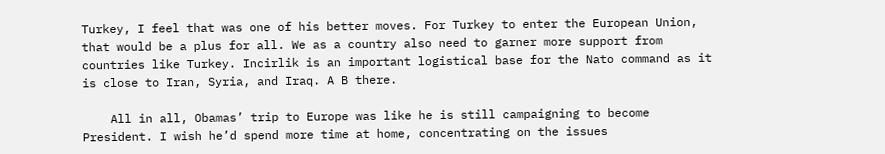Turkey, I feel that was one of his better moves. For Turkey to enter the European Union, that would be a plus for all. We as a country also need to garner more support from countries like Turkey. Incirlik is an important logistical base for the Nato command as it is close to Iran, Syria, and Iraq. A B there.

    All in all, Obamas’ trip to Europe was like he is still campaigning to become President. I wish he’d spend more time at home, concentrating on the issues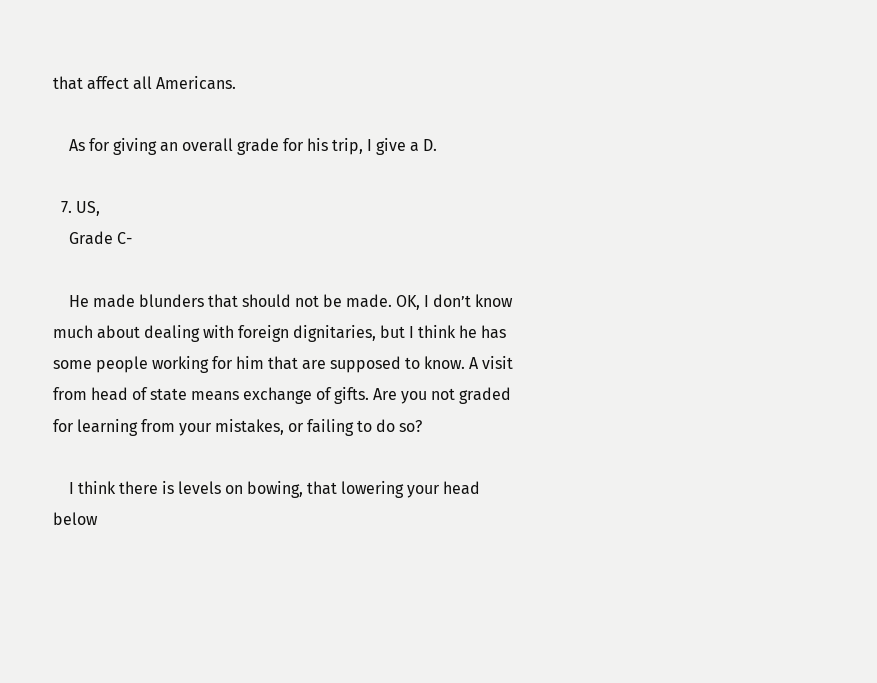that affect all Americans.

    As for giving an overall grade for his trip, I give a D.

  7. US,
    Grade C-

    He made blunders that should not be made. OK, I don’t know much about dealing with foreign dignitaries, but I think he has some people working for him that are supposed to know. A visit from head of state means exchange of gifts. Are you not graded for learning from your mistakes, or failing to do so?

    I think there is levels on bowing, that lowering your head below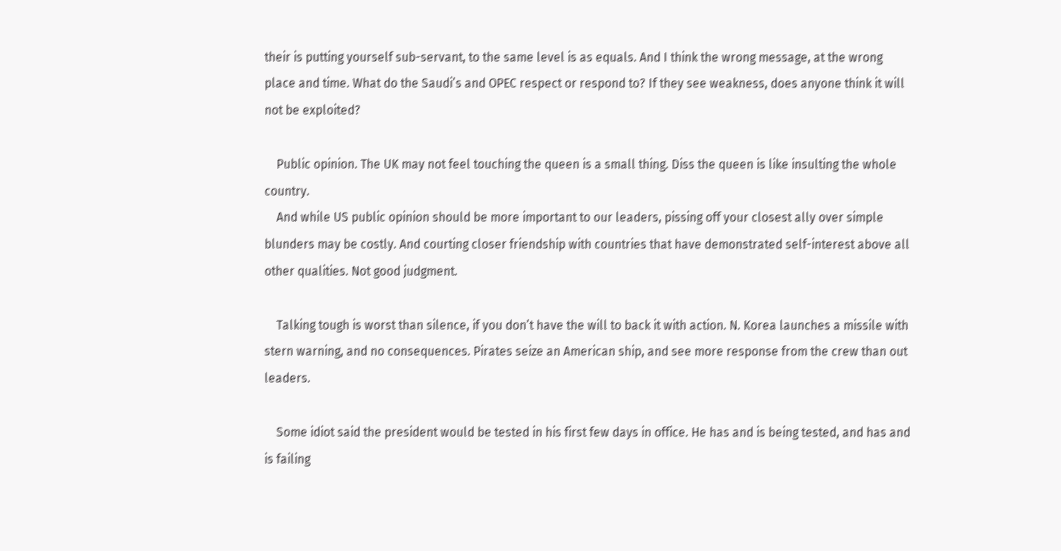their is putting yourself sub-servant, to the same level is as equals. And I think the wrong message, at the wrong place and time. What do the Saudi’s and OPEC respect or respond to? If they see weakness, does anyone think it will not be exploited?

    Public opinion. The UK may not feel touching the queen is a small thing. Diss the queen is like insulting the whole country.
    And while US public opinion should be more important to our leaders, pissing off your closest ally over simple blunders may be costly. And courting closer friendship with countries that have demonstrated self-interest above all other qualities. Not good judgment.

    Talking tough is worst than silence, if you don’t have the will to back it with action. N. Korea launches a missile with stern warning, and no consequences. Pirates seize an American ship, and see more response from the crew than out leaders.

    Some idiot said the president would be tested in his first few days in office. He has and is being tested, and has and is failing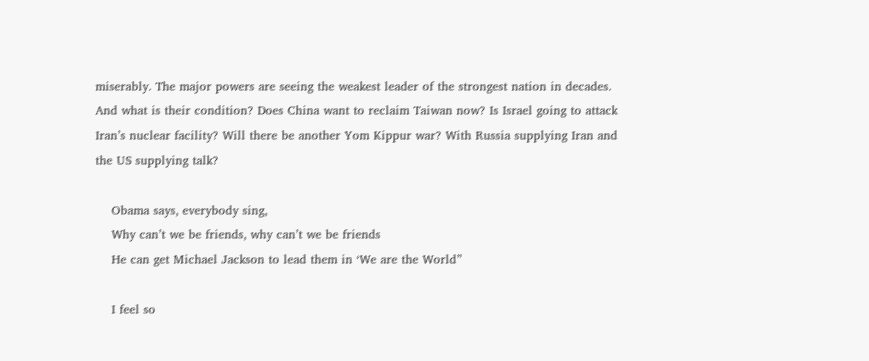miserably. The major powers are seeing the weakest leader of the strongest nation in decades. And what is their condition? Does China want to reclaim Taiwan now? Is Israel going to attack Iran’s nuclear facility? Will there be another Yom Kippur war? With Russia supplying Iran and the US supplying talk?

    Obama says, everybody sing,
    Why can’t we be friends, why can’t we be friends
    He can get Michael Jackson to lead them in ‘We are the World”

    I feel so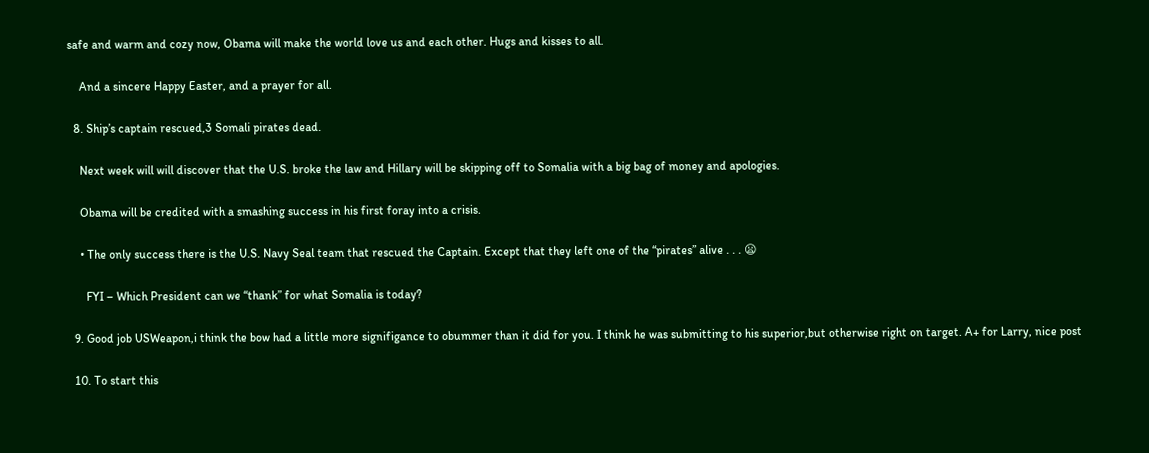safe and warm and cozy now, Obama will make the world love us and each other. Hugs and kisses to all.

    And a sincere Happy Easter, and a prayer for all.

  8. Ship’s captain rescued,3 Somali pirates dead.

    Next week will will discover that the U.S. broke the law and Hillary will be skipping off to Somalia with a big bag of money and apologies.

    Obama will be credited with a smashing success in his first foray into a crisis.

    • The only success there is the U.S. Navy Seal team that rescued the Captain. Except that they left one of the “pirates” alive . . . 😦

      FYI – Which President can we “thank” for what Somalia is today?

  9. Good job USWeapon,i think the bow had a little more signifigance to obummer than it did for you. I think he was submitting to his superior,but otherwise right on target. A+ for Larry, nice post

  10. To start this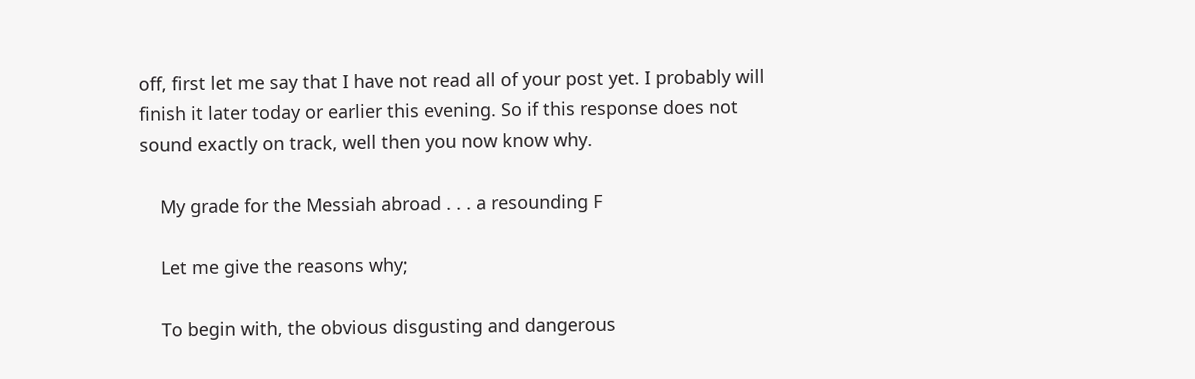off, first let me say that I have not read all of your post yet. I probably will finish it later today or earlier this evening. So if this response does not sound exactly on track, well then you now know why.

    My grade for the Messiah abroad . . . a resounding F

    Let me give the reasons why;

    To begin with, the obvious disgusting and dangerous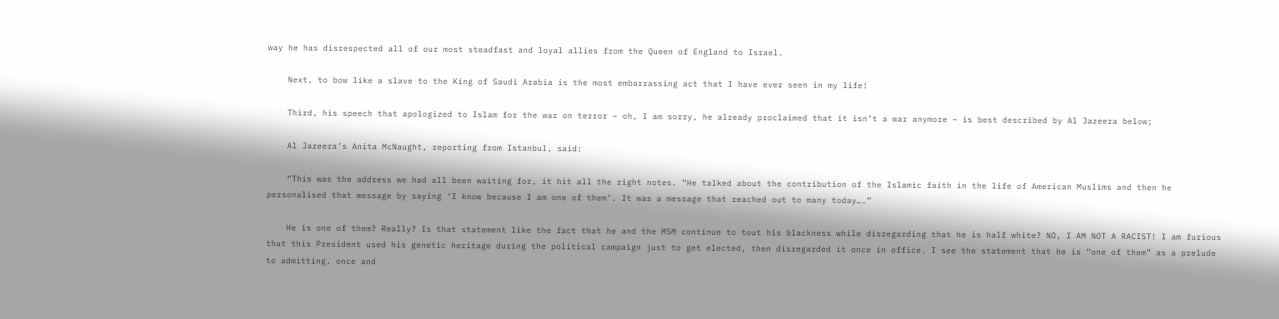way he has disrespected all of our most steadfast and loyal allies from the Queen of England to Israel.

    Next, to bow like a slave to the King of Saudi Arabia is the most embarrassing act that I have ever seen in my life!

    Third, his speech that apologized to Islam for the war on terror – oh, I am sorry, he already proclaimed that it isn’t a war anymore – is best described by Al Jazeera below;

    Al Jazeera’s Anita McNaught, reporting from Istanbul, said:

    “This was the address we had all been waiting for, it hit all the right notes. “He talked about the contribution of the Islamic faith in the life of American Muslims and then he personalised that message by saying ‘I know because I am one of them‘. It was a message that reached out to many today….”

    He is one of them? Really? Is that statement like the fact that he and the MSM continue to tout his blackness while disregarding that he is half white? NO, I AM NOT A RACIST! I am furious that this President used his genetic heritage during the political campaign just to get elected, then disregarded it once in office. I see the statement that he is “one of them” as a prelude to admitting, once and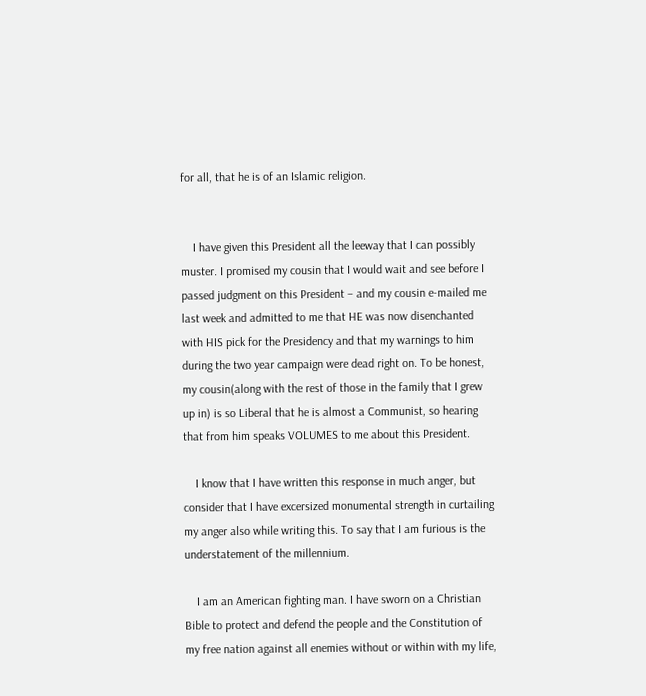for all, that he is of an Islamic religion.


    I have given this President all the leeway that I can possibly muster. I promised my cousin that I would wait and see before I passed judgment on this President – and my cousin e-mailed me last week and admitted to me that HE was now disenchanted with HIS pick for the Presidency and that my warnings to him during the two year campaign were dead right on. To be honest, my cousin(along with the rest of those in the family that I grew up in) is so Liberal that he is almost a Communist, so hearing that from him speaks VOLUMES to me about this President.

    I know that I have written this response in much anger, but consider that I have excersized monumental strength in curtailing my anger also while writing this. To say that I am furious is the understatement of the millennium.

    I am an American fighting man. I have sworn on a Christian Bible to protect and defend the people and the Constitution of my free nation against all enemies without or within with my life,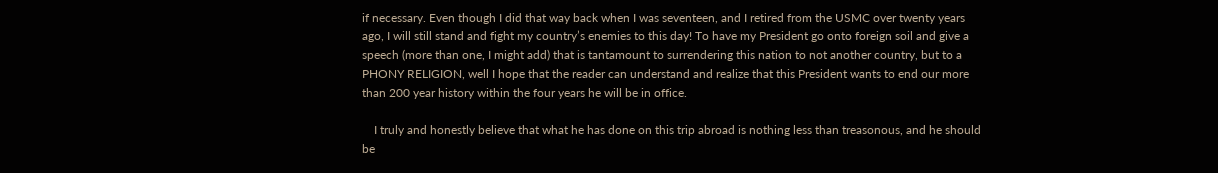if necessary. Even though I did that way back when I was seventeen, and I retired from the USMC over twenty years ago, I will still stand and fight my country’s enemies to this day! To have my President go onto foreign soil and give a speech (more than one, I might add) that is tantamount to surrendering this nation to not another country, but to a PHONY RELIGION, well I hope that the reader can understand and realize that this President wants to end our more than 200 year history within the four years he will be in office.

    I truly and honestly believe that what he has done on this trip abroad is nothing less than treasonous, and he should be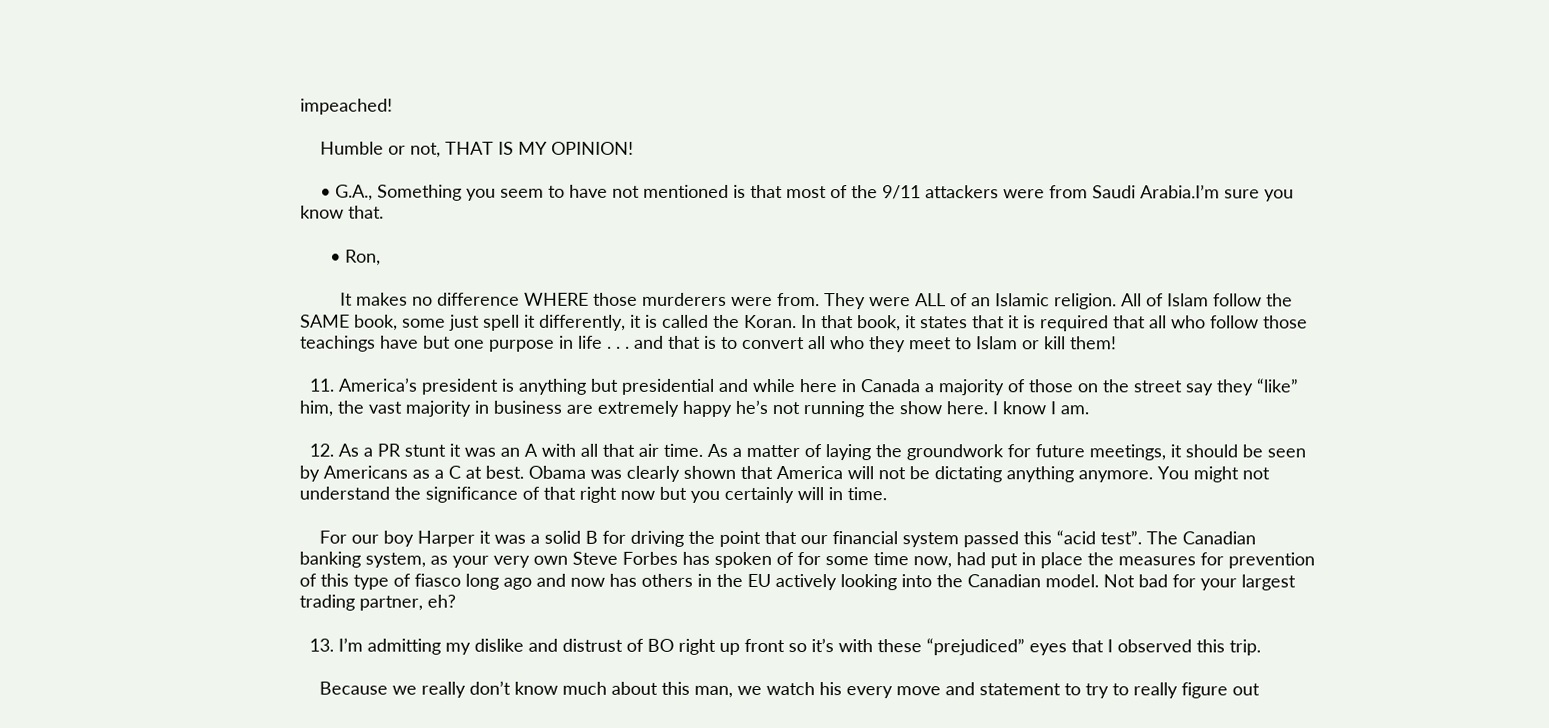impeached!

    Humble or not, THAT IS MY OPINION!

    • G.A., Something you seem to have not mentioned is that most of the 9/11 attackers were from Saudi Arabia.I’m sure you know that.

      • Ron,

        It makes no difference WHERE those murderers were from. They were ALL of an Islamic religion. All of Islam follow the SAME book, some just spell it differently, it is called the Koran. In that book, it states that it is required that all who follow those teachings have but one purpose in life . . . and that is to convert all who they meet to Islam or kill them!

  11. America’s president is anything but presidential and while here in Canada a majority of those on the street say they “like” him, the vast majority in business are extremely happy he’s not running the show here. I know I am.

  12. As a PR stunt it was an A with all that air time. As a matter of laying the groundwork for future meetings, it should be seen by Americans as a C at best. Obama was clearly shown that America will not be dictating anything anymore. You might not understand the significance of that right now but you certainly will in time.

    For our boy Harper it was a solid B for driving the point that our financial system passed this “acid test”. The Canadian banking system, as your very own Steve Forbes has spoken of for some time now, had put in place the measures for prevention of this type of fiasco long ago and now has others in the EU actively looking into the Canadian model. Not bad for your largest trading partner, eh?

  13. I’m admitting my dislike and distrust of BO right up front so it’s with these “prejudiced” eyes that I observed this trip.

    Because we really don’t know much about this man, we watch his every move and statement to try to really figure out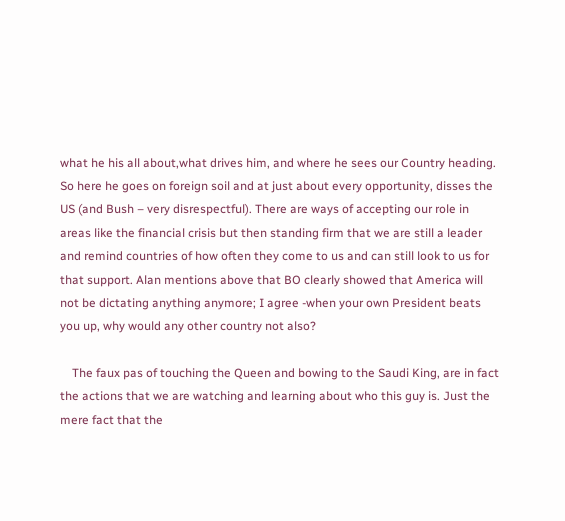what he his all about,what drives him, and where he sees our Country heading. So here he goes on foreign soil and at just about every opportunity, disses the US (and Bush – very disrespectful). There are ways of accepting our role in areas like the financial crisis but then standing firm that we are still a leader and remind countries of how often they come to us and can still look to us for that support. Alan mentions above that BO clearly showed that America will not be dictating anything anymore; I agree -when your own President beats you up, why would any other country not also?

    The faux pas of touching the Queen and bowing to the Saudi King, are in fact the actions that we are watching and learning about who this guy is. Just the mere fact that the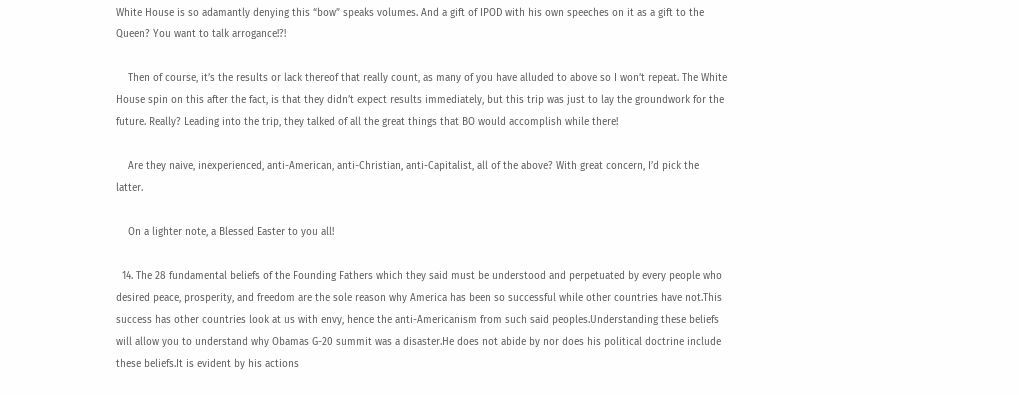White House is so adamantly denying this “bow” speaks volumes. And a gift of IPOD with his own speeches on it as a gift to the Queen? You want to talk arrogance!?!

    Then of course, it’s the results or lack thereof that really count, as many of you have alluded to above so I won’t repeat. The White House spin on this after the fact, is that they didn’t expect results immediately, but this trip was just to lay the groundwork for the future. Really? Leading into the trip, they talked of all the great things that BO would accomplish while there!

    Are they naive, inexperienced, anti-American, anti-Christian, anti-Capitalist, all of the above? With great concern, I’d pick the latter.

    On a lighter note, a Blessed Easter to you all!

  14. The 28 fundamental beliefs of the Founding Fathers which they said must be understood and perpetuated by every people who desired peace, prosperity, and freedom are the sole reason why America has been so successful while other countries have not.This success has other countries look at us with envy, hence the anti-Americanism from such said peoples.Understanding these beliefs will allow you to understand why Obamas G-20 summit was a disaster.He does not abide by nor does his political doctrine include these beliefs.It is evident by his actions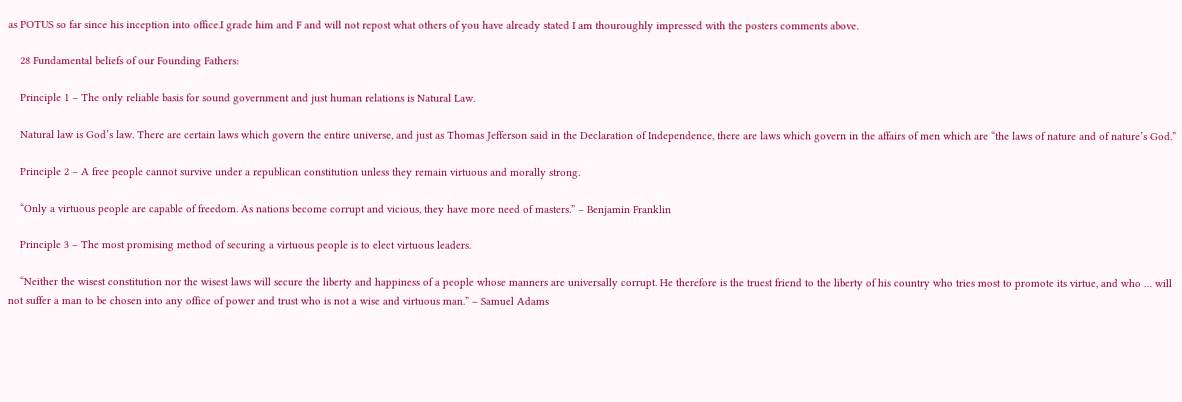as POTUS so far since his inception into office.I grade him and F and will not repost what others of you have already stated I am thouroughly impressed with the posters comments above.

    28 Fundamental beliefs of our Founding Fathers:

    Principle 1 – The only reliable basis for sound government and just human relations is Natural Law.

    Natural law is God’s law. There are certain laws which govern the entire universe, and just as Thomas Jefferson said in the Declaration of Independence, there are laws which govern in the affairs of men which are “the laws of nature and of nature’s God.”

    Principle 2 – A free people cannot survive under a republican constitution unless they remain virtuous and morally strong.

    “Only a virtuous people are capable of freedom. As nations become corrupt and vicious, they have more need of masters.” – Benjamin Franklin

    Principle 3 – The most promising method of securing a virtuous people is to elect virtuous leaders.

    “Neither the wisest constitution nor the wisest laws will secure the liberty and happiness of a people whose manners are universally corrupt. He therefore is the truest friend to the liberty of his country who tries most to promote its virtue, and who … will not suffer a man to be chosen into any office of power and trust who is not a wise and virtuous man.” – Samuel Adams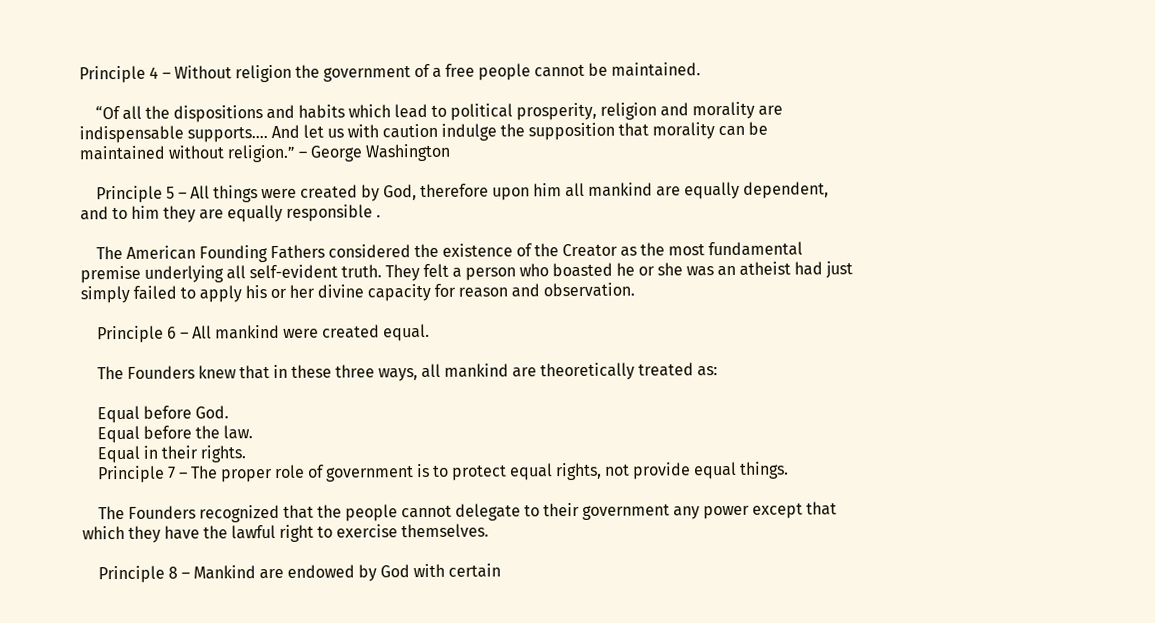Principle 4 – Without religion the government of a free people cannot be maintained.

    “Of all the dispositions and habits which lead to political prosperity, religion and morality are indispensable supports…. And let us with caution indulge the supposition that morality can be maintained without religion.” – George Washington

    Principle 5 – All things were created by God, therefore upon him all mankind are equally dependent, and to him they are equally responsible .

    The American Founding Fathers considered the existence of the Creator as the most fundamental premise underlying all self-evident truth. They felt a person who boasted he or she was an atheist had just simply failed to apply his or her divine capacity for reason and observation.

    Principle 6 – All mankind were created equal.

    The Founders knew that in these three ways, all mankind are theoretically treated as:

    Equal before God.
    Equal before the law.
    Equal in their rights.
    Principle 7 – The proper role of government is to protect equal rights, not provide equal things.

    The Founders recognized that the people cannot delegate to their government any power except that which they have the lawful right to exercise themselves.

    Principle 8 – Mankind are endowed by God with certain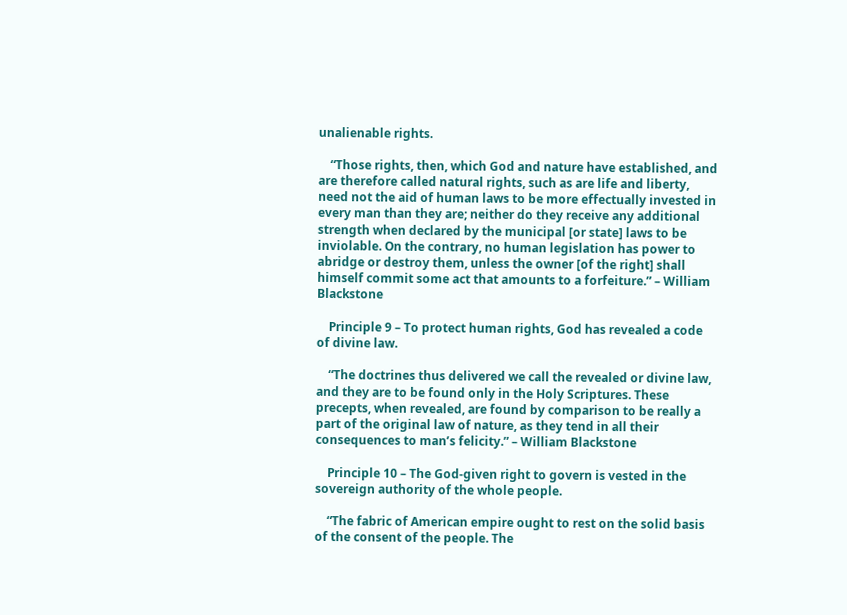unalienable rights.

    “Those rights, then, which God and nature have established, and are therefore called natural rights, such as are life and liberty, need not the aid of human laws to be more effectually invested in every man than they are; neither do they receive any additional strength when declared by the municipal [or state] laws to be inviolable. On the contrary, no human legislation has power to abridge or destroy them, unless the owner [of the right] shall himself commit some act that amounts to a forfeiture.” – William Blackstone

    Principle 9 – To protect human rights, God has revealed a code of divine law.

    “The doctrines thus delivered we call the revealed or divine law, and they are to be found only in the Holy Scriptures. These precepts, when revealed, are found by comparison to be really a part of the original law of nature, as they tend in all their consequences to man’s felicity.” – William Blackstone

    Principle 10 – The God-given right to govern is vested in the sovereign authority of the whole people.

    “The fabric of American empire ought to rest on the solid basis of the consent of the people. The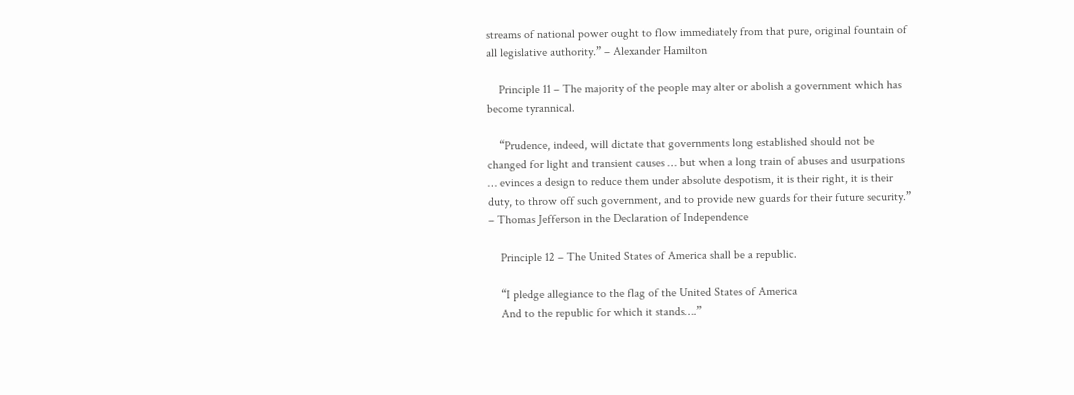streams of national power ought to flow immediately from that pure, original fountain of all legislative authority.” – Alexander Hamilton

    Principle 11 – The majority of the people may alter or abolish a government which has become tyrannical.

    “Prudence, indeed, will dictate that governments long established should not be changed for light and transient causes … but when a long train of abuses and usurpations … evinces a design to reduce them under absolute despotism, it is their right, it is their duty, to throw off such government, and to provide new guards for their future security.” – Thomas Jefferson in the Declaration of Independence

    Principle 12 – The United States of America shall be a republic.

    “I pledge allegiance to the flag of the United States of America
    And to the republic for which it stands….”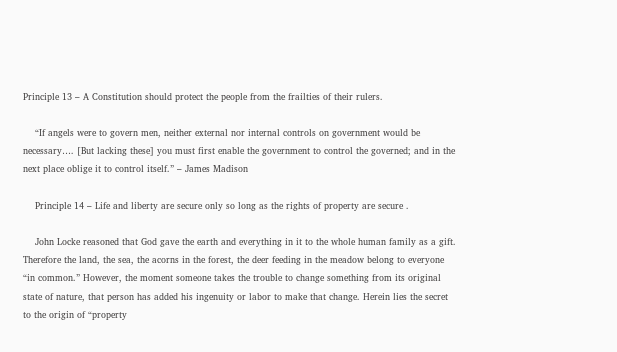Principle 13 – A Constitution should protect the people from the frailties of their rulers.

    “If angels were to govern men, neither external nor internal controls on government would be necessary…. [But lacking these] you must first enable the government to control the governed; and in the next place oblige it to control itself.” – James Madison

    Principle 14 – Life and liberty are secure only so long as the rights of property are secure .

    John Locke reasoned that God gave the earth and everything in it to the whole human family as a gift. Therefore the land, the sea, the acorns in the forest, the deer feeding in the meadow belong to everyone “in common.” However, the moment someone takes the trouble to change something from its original state of nature, that person has added his ingenuity or labor to make that change. Herein lies the secret to the origin of “property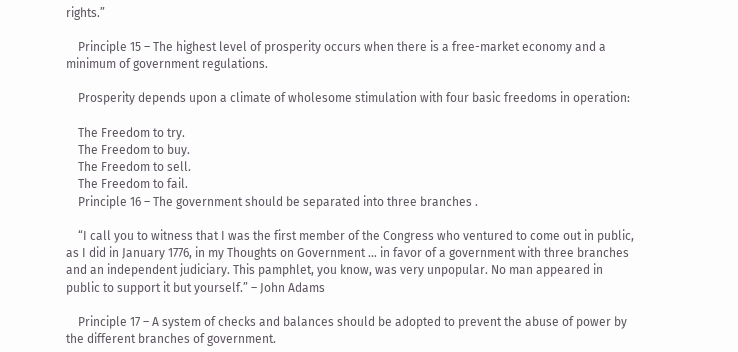rights.”

    Principle 15 – The highest level of prosperity occurs when there is a free-market economy and a minimum of government regulations.

    Prosperity depends upon a climate of wholesome stimulation with four basic freedoms in operation:

    The Freedom to try.
    The Freedom to buy.
    The Freedom to sell.
    The Freedom to fail.
    Principle 16 – The government should be separated into three branches .

    “I call you to witness that I was the first member of the Congress who ventured to come out in public, as I did in January 1776, in my Thoughts on Government … in favor of a government with three branches and an independent judiciary. This pamphlet, you know, was very unpopular. No man appeared in public to support it but yourself.” – John Adams

    Principle 17 – A system of checks and balances should be adopted to prevent the abuse of power by the different branches of government.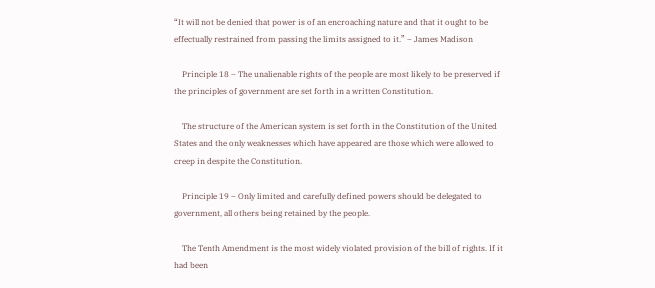“It will not be denied that power is of an encroaching nature and that it ought to be effectually restrained from passing the limits assigned to it.” – James Madison

    Principle 18 – The unalienable rights of the people are most likely to be preserved if the principles of government are set forth in a written Constitution.

    The structure of the American system is set forth in the Constitution of the United States and the only weaknesses which have appeared are those which were allowed to creep in despite the Constitution.

    Principle 19 – Only limited and carefully defined powers should be delegated to government, all others being retained by the people.

    The Tenth Amendment is the most widely violated provision of the bill of rights. If it had been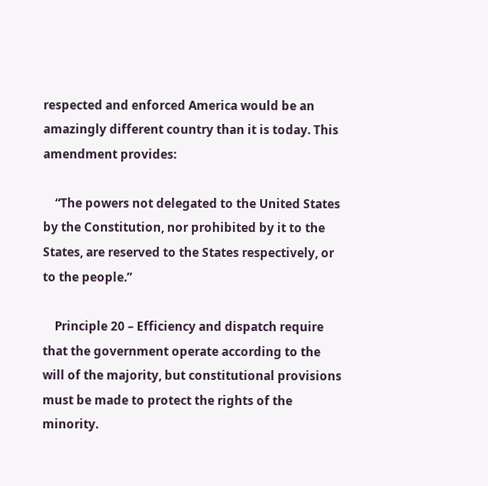respected and enforced America would be an amazingly different country than it is today. This amendment provides:

    “The powers not delegated to the United States by the Constitution, nor prohibited by it to the States, are reserved to the States respectively, or to the people.”

    Principle 20 – Efficiency and dispatch require that the government operate according to the will of the majority, but constitutional provisions must be made to protect the rights of the minority.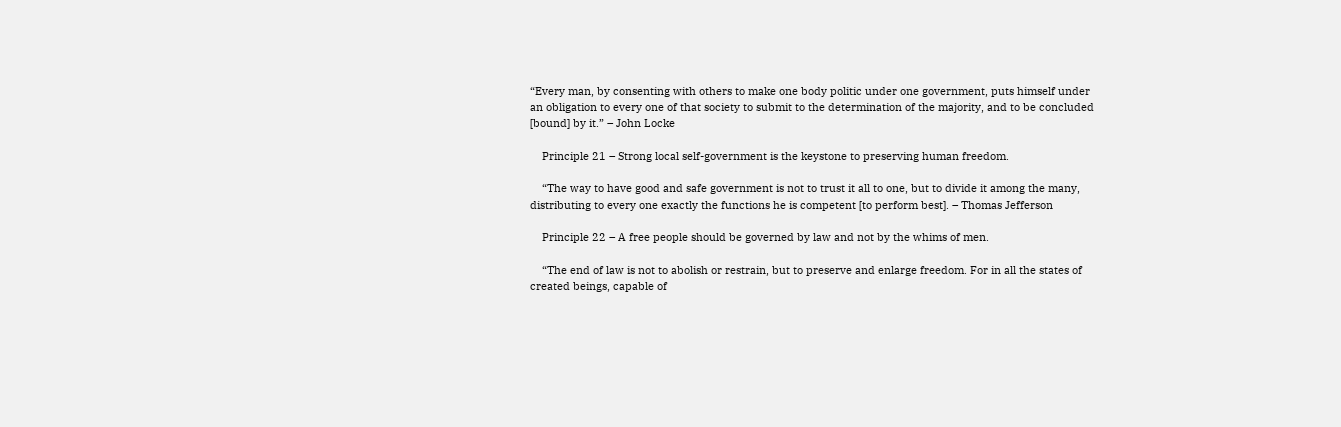“Every man, by consenting with others to make one body politic under one government, puts himself under an obligation to every one of that society to submit to the determination of the majority, and to be concluded [bound] by it.” – John Locke

    Principle 21 – Strong local self-government is the keystone to preserving human freedom.

    “The way to have good and safe government is not to trust it all to one, but to divide it among the many, distributing to every one exactly the functions he is competent [to perform best]. – Thomas Jefferson

    Principle 22 – A free people should be governed by law and not by the whims of men.

    “The end of law is not to abolish or restrain, but to preserve and enlarge freedom. For in all the states of created beings, capable of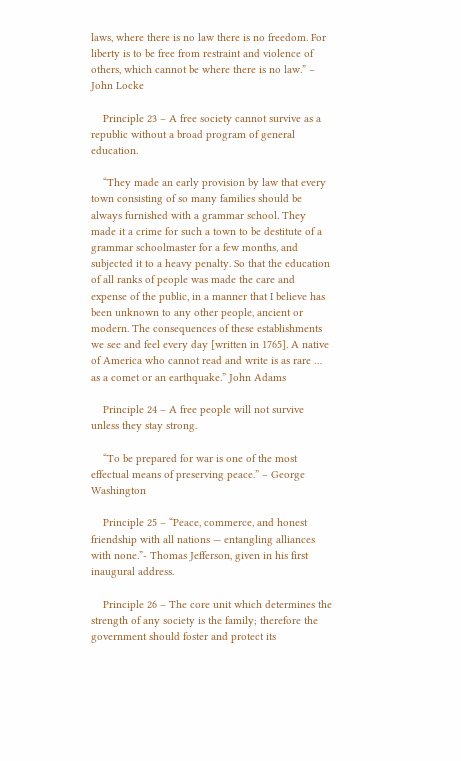laws, where there is no law there is no freedom. For liberty is to be free from restraint and violence of others, which cannot be where there is no law.” – John Locke

    Principle 23 – A free society cannot survive as a republic without a broad program of general education.

    “They made an early provision by law that every town consisting of so many families should be always furnished with a grammar school. They made it a crime for such a town to be destitute of a grammar schoolmaster for a few months, and subjected it to a heavy penalty. So that the education of all ranks of people was made the care and expense of the public, in a manner that I believe has been unknown to any other people, ancient or modern. The consequences of these establishments we see and feel every day [written in 1765]. A native of America who cannot read and write is as rare … as a comet or an earthquake.” John Adams

    Principle 24 – A free people will not survive unless they stay strong.

    “To be prepared for war is one of the most effectual means of preserving peace.” – George Washington

    Principle 25 – “Peace, commerce, and honest friendship with all nations — entangling alliances with none.”- Thomas Jefferson, given in his first inaugural address.

    Principle 26 – The core unit which determines the strength of any society is the family; therefore the government should foster and protect its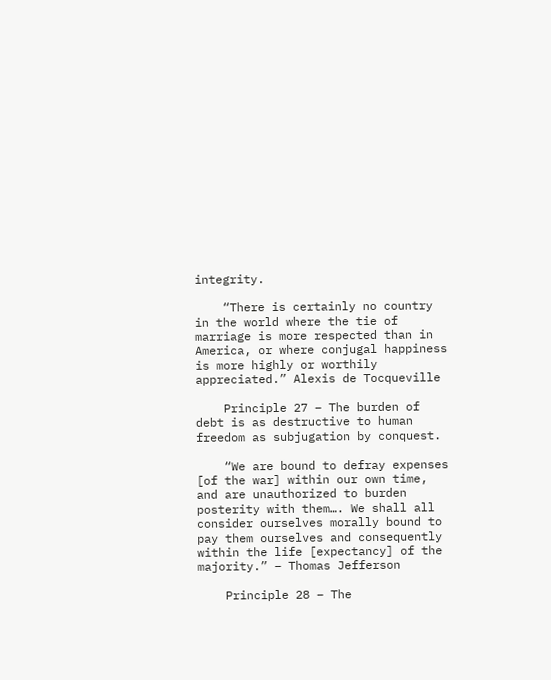integrity.

    “There is certainly no country in the world where the tie of marriage is more respected than in America, or where conjugal happiness is more highly or worthily appreciated.” Alexis de Tocqueville

    Principle 27 – The burden of debt is as destructive to human freedom as subjugation by conquest.

    “We are bound to defray expenses [of the war] within our own time, and are unauthorized to burden posterity with them…. We shall all consider ourselves morally bound to pay them ourselves and consequently within the life [expectancy] of the majority.” – Thomas Jefferson

    Principle 28 – The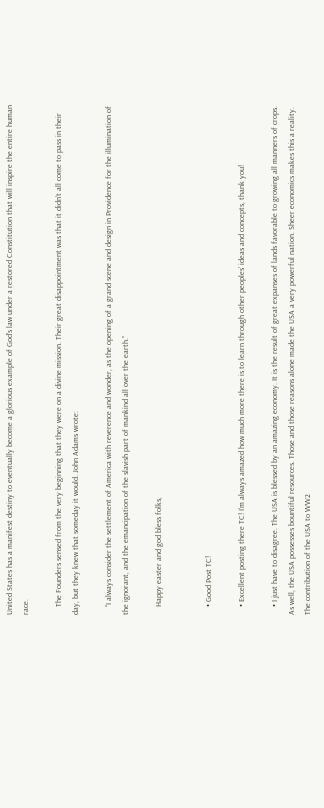United States has a manifest destiny to eventually become a glorious example of God’s law under a restored Constitution that will inspire the entire human race.

    The Founders sensed from the very beginning that they were on a divine mission. Their great disappointment was that it didn’t all come to pass in their day, but they knew that someday it would. John Adams wrote:

    “I always consider the settlement of America with reverence and wonder, as the opening of a grand scene and design in Providence for the illumination of the ignorant, and the emancipation of the slavish part of mankind all over the earth.”

    Happy easter and god bless folks,


    • Good Post TC!

    • Excellent posting there TC! I’m always amazed how much more there is to learn through other peoples’ ideas and concepts, thank you!

    • I just have to disagree. The USA is blessed by an amazing economy. It is the result of great expanses of lands favorable to growing all manners of crops. As well, the USA possesses bountiful resources. Those and those reasons alone made the USA a very powerful nation. Sheer economics makes this a reality. The contribution of the USA to WW2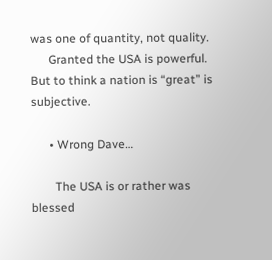was one of quantity, not quality.
      Granted the USA is powerful. But to think a nation is “great” is subjective.

      • Wrong Dave…

        The USA is or rather was blessed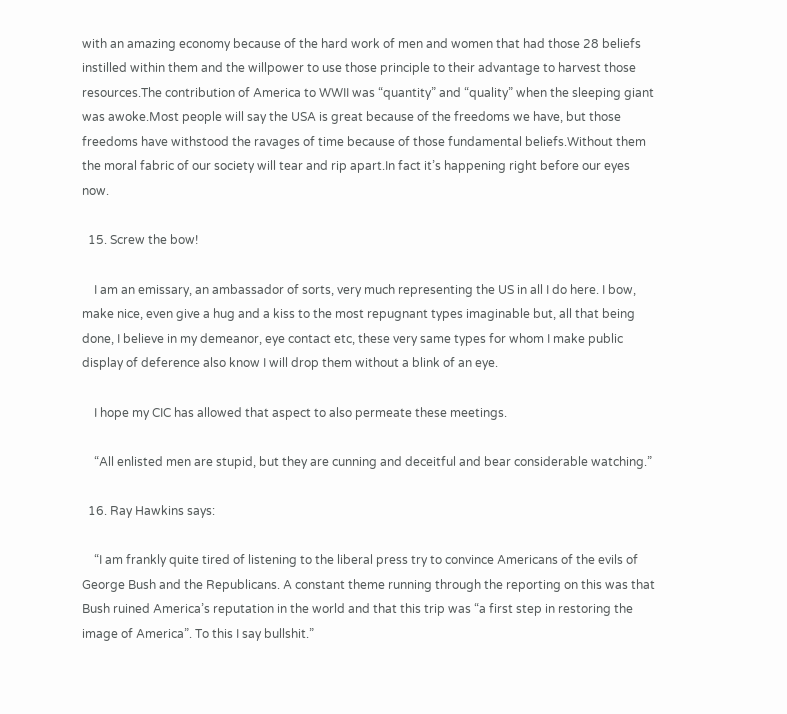with an amazing economy because of the hard work of men and women that had those 28 beliefs instilled within them and the willpower to use those principle to their advantage to harvest those resources.The contribution of America to WWII was “quantity” and “quality” when the sleeping giant was awoke.Most people will say the USA is great because of the freedoms we have, but those freedoms have withstood the ravages of time because of those fundamental beliefs.Without them the moral fabric of our society will tear and rip apart.In fact it’s happening right before our eyes now.

  15. Screw the bow!

    I am an emissary, an ambassador of sorts, very much representing the US in all I do here. I bow, make nice, even give a hug and a kiss to the most repugnant types imaginable but, all that being done, I believe in my demeanor, eye contact etc, these very same types for whom I make public display of deference also know I will drop them without a blink of an eye.

    I hope my CIC has allowed that aspect to also permeate these meetings.

    “All enlisted men are stupid, but they are cunning and deceitful and bear considerable watching.”

  16. Ray Hawkins says:

    “I am frankly quite tired of listening to the liberal press try to convince Americans of the evils of George Bush and the Republicans. A constant theme running through the reporting on this was that Bush ruined America’s reputation in the world and that this trip was “a first step in restoring the image of America”. To this I say bullshit.”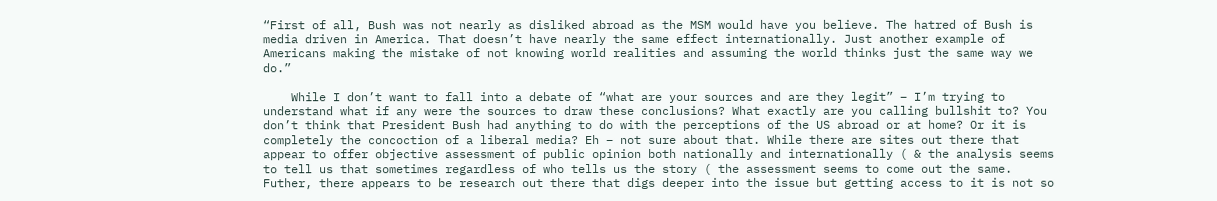“First of all, Bush was not nearly as disliked abroad as the MSM would have you believe. The hatred of Bush is media driven in America. That doesn’t have nearly the same effect internationally. Just another example of Americans making the mistake of not knowing world realities and assuming the world thinks just the same way we do.”

    While I don’t want to fall into a debate of “what are your sources and are they legit” – I’m trying to understand what if any were the sources to draw these conclusions? What exactly are you calling bullshit to? You don’t think that President Bush had anything to do with the perceptions of the US abroad or at home? Or it is completely the concoction of a liberal media? Eh – not sure about that. While there are sites out there that appear to offer objective assessment of public opinion both nationally and internationally ( & the analysis seems to tell us that sometimes regardless of who tells us the story ( the assessment seems to come out the same. Futher, there appears to be research out there that digs deeper into the issue but getting access to it is not so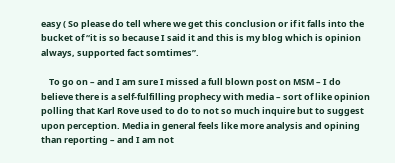easy ( So please do tell where we get this conclusion or if it falls into the bucket of “it is so because I said it and this is my blog which is opinion always, supported fact somtimes”.

    To go on – and I am sure I missed a full blown post on MSM – I do believe there is a self-fulfilling prophecy with media – sort of like opinion polling that Karl Rove used to do to not so much inquire but to suggest upon perception. Media in general feels like more analysis and opining than reporting – and I am not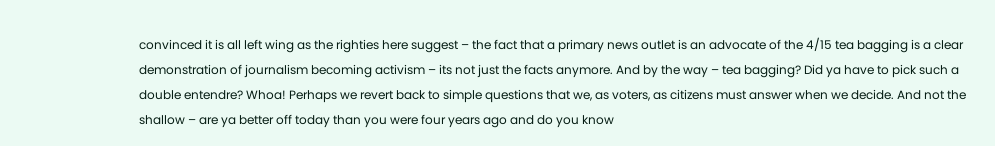convinced it is all left wing as the righties here suggest – the fact that a primary news outlet is an advocate of the 4/15 tea bagging is a clear demonstration of journalism becoming activism – its not just the facts anymore. And by the way – tea bagging? Did ya have to pick such a double entendre? Whoa! Perhaps we revert back to simple questions that we, as voters, as citizens must answer when we decide. And not the shallow – are ya better off today than you were four years ago and do you know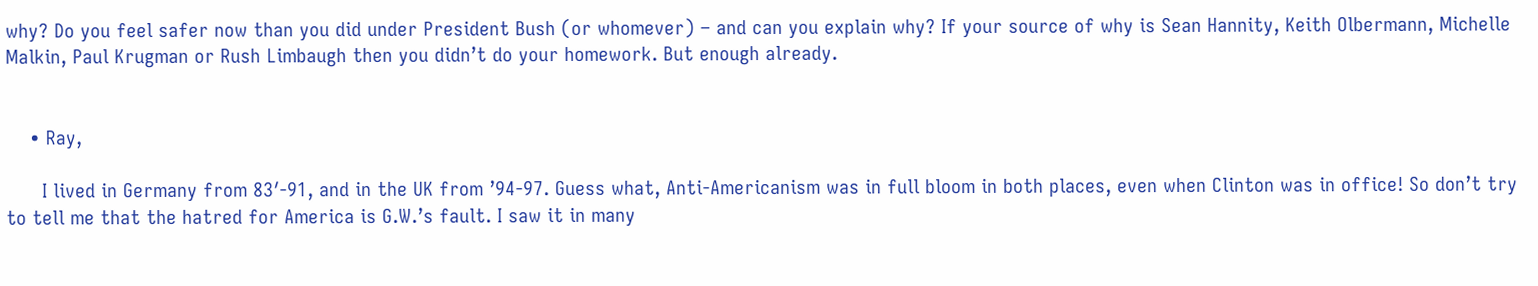why? Do you feel safer now than you did under President Bush (or whomever) – and can you explain why? If your source of why is Sean Hannity, Keith Olbermann, Michelle Malkin, Paul Krugman or Rush Limbaugh then you didn’t do your homework. But enough already.


    • Ray,

      I lived in Germany from 83′-91, and in the UK from ’94-97. Guess what, Anti-Americanism was in full bloom in both places, even when Clinton was in office! So don’t try to tell me that the hatred for America is G.W.’s fault. I saw it in many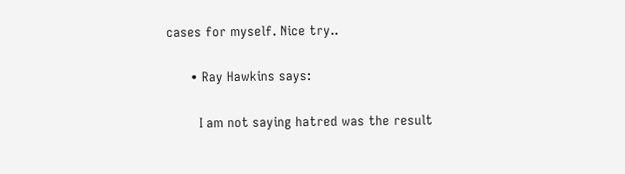cases for myself. Nice try..

      • Ray Hawkins says:

        I am not saying hatred was the result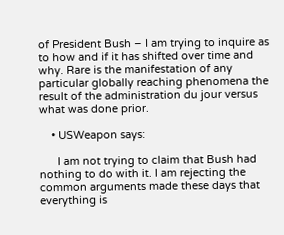of President Bush – I am trying to inquire as to how and if it has shifted over time and why. Rare is the manifestation of any particular globally reaching phenomena the result of the administration du jour versus what was done prior.

    • USWeapon says:

      I am not trying to claim that Bush had nothing to do with it. I am rejecting the common arguments made these days that everything is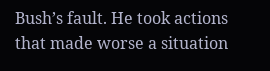Bush’s fault. He took actions that made worse a situation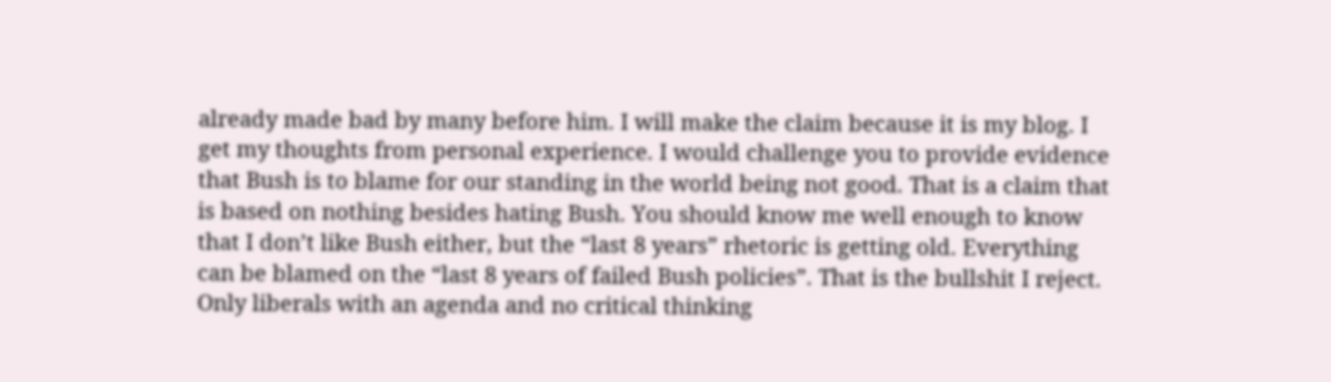already made bad by many before him. I will make the claim because it is my blog. I get my thoughts from personal experience. I would challenge you to provide evidence that Bush is to blame for our standing in the world being not good. That is a claim that is based on nothing besides hating Bush. You should know me well enough to know that I don’t like Bush either, but the “last 8 years” rhetoric is getting old. Everything can be blamed on the “last 8 years of failed Bush policies”. That is the bullshit I reject. Only liberals with an agenda and no critical thinking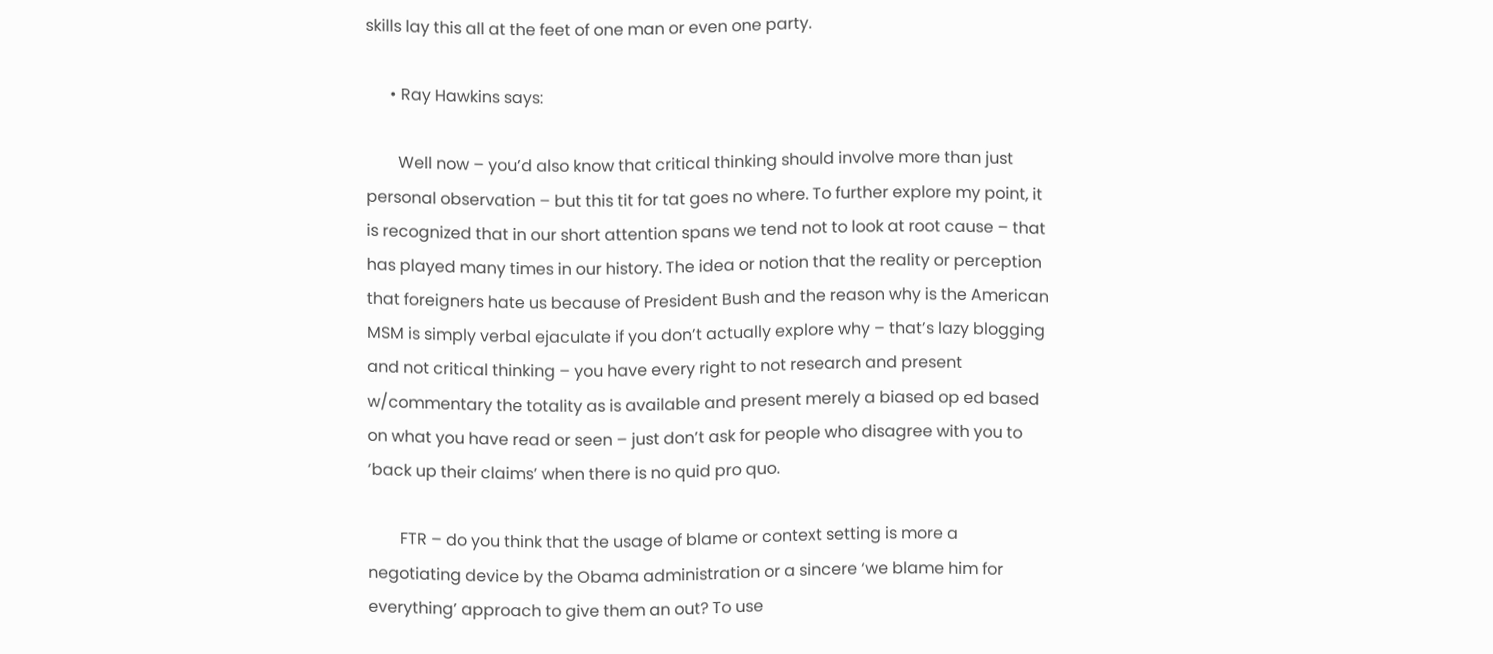skills lay this all at the feet of one man or even one party.

      • Ray Hawkins says:

        Well now – you’d also know that critical thinking should involve more than just personal observation – but this tit for tat goes no where. To further explore my point, it is recognized that in our short attention spans we tend not to look at root cause – that has played many times in our history. The idea or notion that the reality or perception that foreigners hate us because of President Bush and the reason why is the American MSM is simply verbal ejaculate if you don’t actually explore why – that’s lazy blogging and not critical thinking – you have every right to not research and present w/commentary the totality as is available and present merely a biased op ed based on what you have read or seen – just don’t ask for people who disagree with you to ‘back up their claims’ when there is no quid pro quo.

        FTR – do you think that the usage of blame or context setting is more a negotiating device by the Obama administration or a sincere ‘we blame him for everything’ approach to give them an out? To use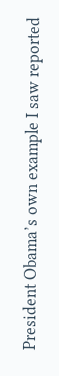President Obama’s own example I saw reported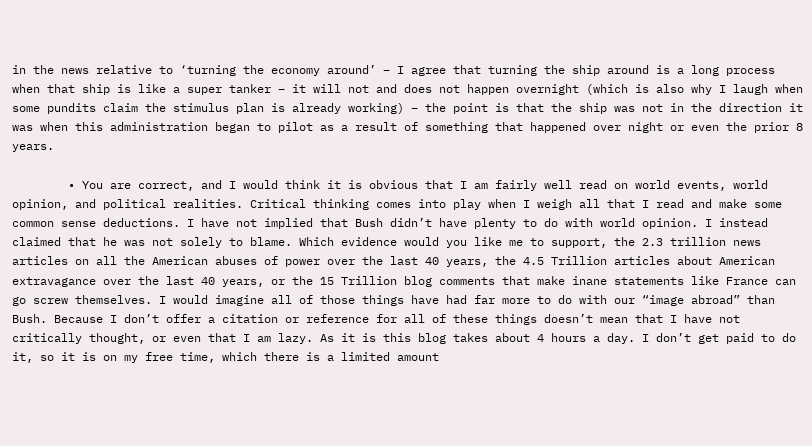in the news relative to ‘turning the economy around’ – I agree that turning the ship around is a long process when that ship is like a super tanker – it will not and does not happen overnight (which is also why I laugh when some pundits claim the stimulus plan is already working) – the point is that the ship was not in the direction it was when this administration began to pilot as a result of something that happened over night or even the prior 8 years.

        • You are correct, and I would think it is obvious that I am fairly well read on world events, world opinion, and political realities. Critical thinking comes into play when I weigh all that I read and make some common sense deductions. I have not implied that Bush didn’t have plenty to do with world opinion. I instead claimed that he was not solely to blame. Which evidence would you like me to support, the 2.3 trillion news articles on all the American abuses of power over the last 40 years, the 4.5 Trillion articles about American extravagance over the last 40 years, or the 15 Trillion blog comments that make inane statements like France can go screw themselves. I would imagine all of those things have had far more to do with our “image abroad” than Bush. Because I don’t offer a citation or reference for all of these things doesn’t mean that I have not critically thought, or even that I am lazy. As it is this blog takes about 4 hours a day. I don’t get paid to do it, so it is on my free time, which there is a limited amount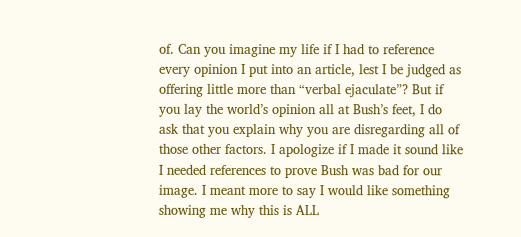of. Can you imagine my life if I had to reference every opinion I put into an article, lest I be judged as offering little more than “verbal ejaculate”? But if you lay the world’s opinion all at Bush’s feet, I do ask that you explain why you are disregarding all of those other factors. I apologize if I made it sound like I needed references to prove Bush was bad for our image. I meant more to say I would like something showing me why this is ALL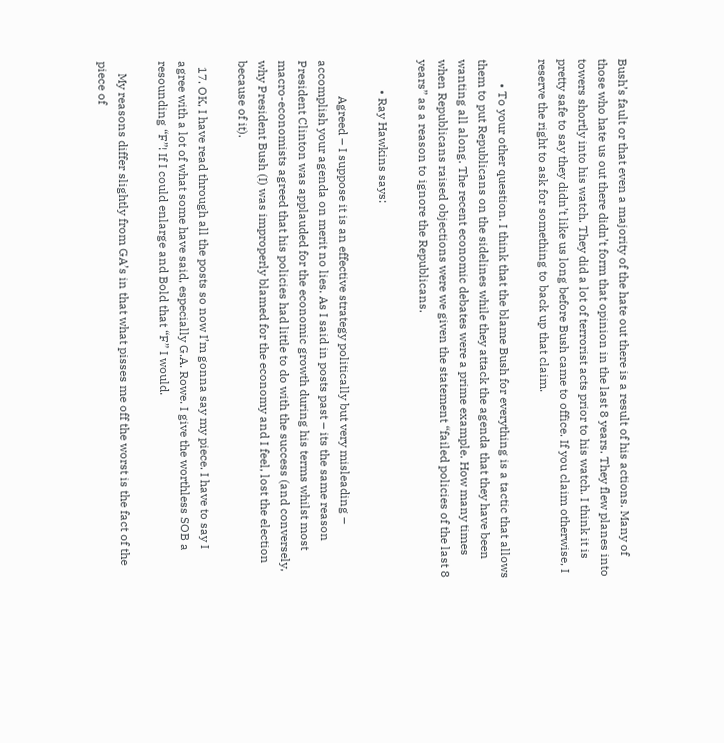Bush’s fault or that even a majority of the hate out there is a result of his actions. Many of those who hate us out there didn’t form that opinion in the last 8 years. They flew planes into towers shortly into his watch. They did a lot of terrorist acts prior to his watch. I think it is pretty safe to say they didn’t like us long before Bush came to office. If you claim otherwise, I reserve the right to ask for something to back up that claim.

        • To your other question. I think that the blame Bush for everything is a tactic that allows them to put Republicans on the sidelines while they attack the agenda that they have been wanting all along. The recent economic debates were a prime example. How many times when Republicans raised objections were we given the statement “failed policies of the last 8 years” as a reason to ignore the Republicans.

          • Ray Hawkins says:

            Agreed – I suppose it is an effective strategy politically but very misleading – accomplish your agenda on merit no lies. As I said in posts past – its the same reason President Clinton was applauded for the economic growth during his terms whilst most macro-economists agreed that his policies had little to do with the success (and conversely, why President Bush (I) was improperly blamed for the economy and I feel, lost the election because of it).

  17. OK, I have read through all the posts so now I’m gonna say my piece. I have to say I agree with a lot of what some have said, especially G.A. Rowe. I give the worthless SOB a resounding “F”! If I could enlarge and Bold that “F” I would.

    My reasons differ slightly from GA’s in that what pisses me off the worst is the fact of the piece of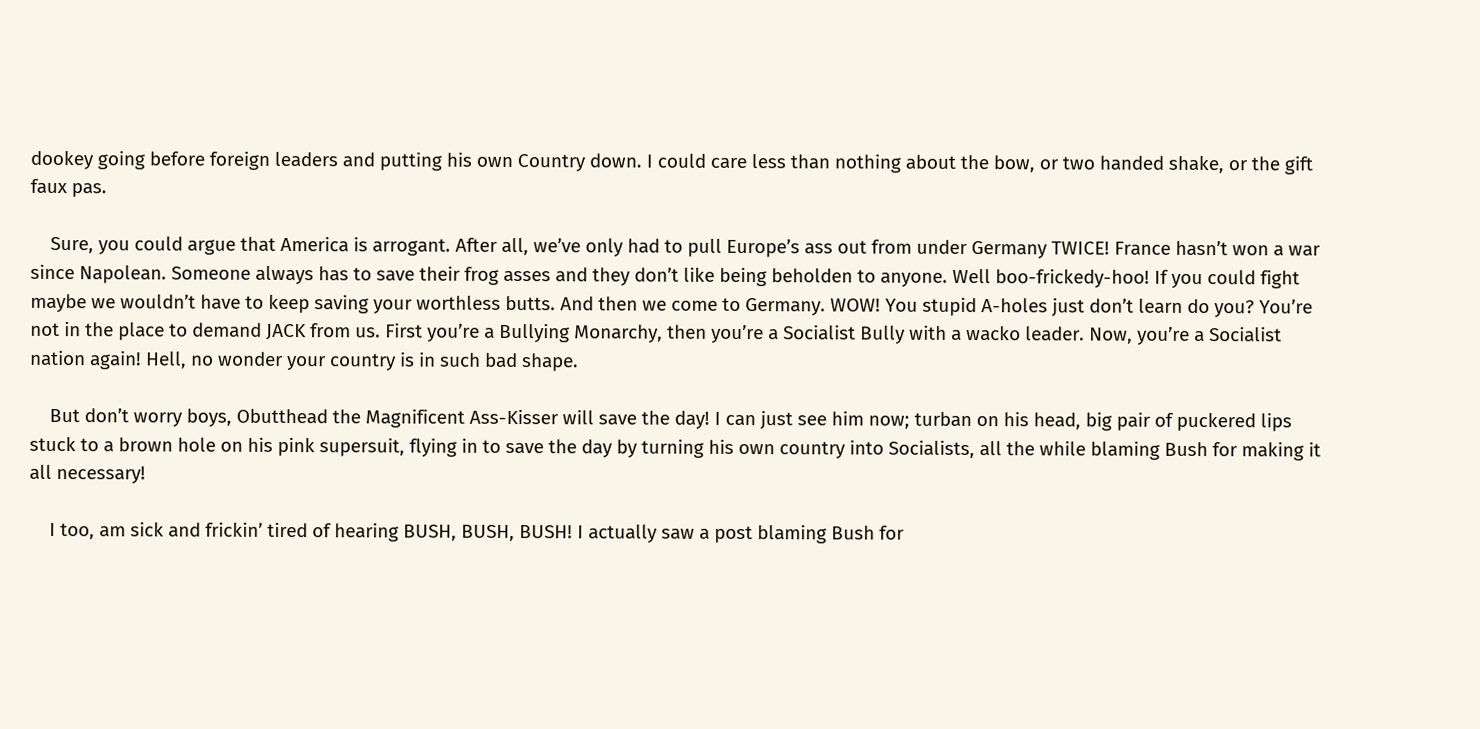dookey going before foreign leaders and putting his own Country down. I could care less than nothing about the bow, or two handed shake, or the gift faux pas.

    Sure, you could argue that America is arrogant. After all, we’ve only had to pull Europe’s ass out from under Germany TWICE! France hasn’t won a war since Napolean. Someone always has to save their frog asses and they don’t like being beholden to anyone. Well boo-frickedy-hoo! If you could fight maybe we wouldn’t have to keep saving your worthless butts. And then we come to Germany. WOW! You stupid A-holes just don’t learn do you? You’re not in the place to demand JACK from us. First you’re a Bullying Monarchy, then you’re a Socialist Bully with a wacko leader. Now, you’re a Socialist nation again! Hell, no wonder your country is in such bad shape.

    But don’t worry boys, Obutthead the Magnificent Ass-Kisser will save the day! I can just see him now; turban on his head, big pair of puckered lips stuck to a brown hole on his pink supersuit, flying in to save the day by turning his own country into Socialists, all the while blaming Bush for making it all necessary!

    I too, am sick and frickin’ tired of hearing BUSH, BUSH, BUSH! I actually saw a post blaming Bush for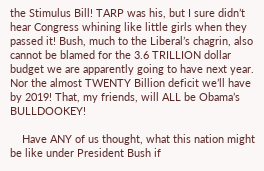the Stimulus Bill! TARP was his, but I sure didn’t hear Congress whining like little girls when they passed it! Bush, much to the Liberal’s chagrin, also cannot be blamed for the 3.6 TRILLION dollar budget we are apparently going to have next year. Nor the almost TWENTY Billion deficit we’ll have by 2019! That, my friends, will ALL be Obama’s BULLDOOKEY!

    Have ANY of us thought, what this nation might be like under President Bush if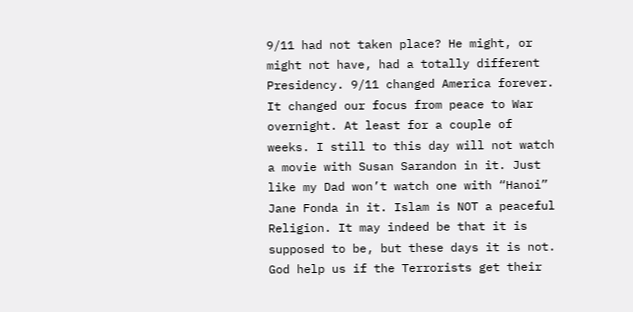9/11 had not taken place? He might, or might not have, had a totally different Presidency. 9/11 changed America forever. It changed our focus from peace to War overnight. At least for a couple of weeks. I still to this day will not watch a movie with Susan Sarandon in it. Just like my Dad won’t watch one with “Hanoi” Jane Fonda in it. Islam is NOT a peaceful Religion. It may indeed be that it is supposed to be, but these days it is not. God help us if the Terrorists get their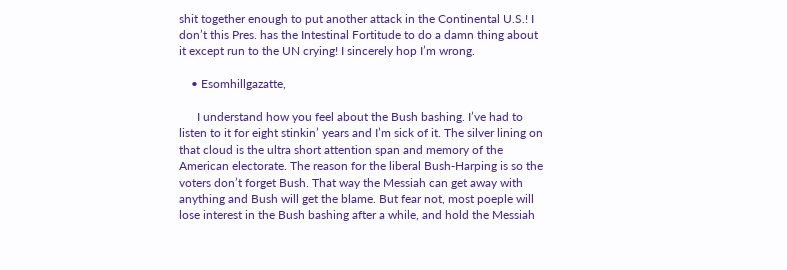shit together enough to put another attack in the Continental U.S.! I don’t this Pres. has the Intestinal Fortitude to do a damn thing about it except run to the UN crying! I sincerely hop I’m wrong.

    • Esomhillgazatte,

      I understand how you feel about the Bush bashing. I’ve had to listen to it for eight stinkin’ years and I’m sick of it. The silver lining on that cloud is the ultra short attention span and memory of the American electorate. The reason for the liberal Bush-Harping is so the voters don’t forget Bush. That way the Messiah can get away with anything and Bush will get the blame. But fear not, most poeple will lose interest in the Bush bashing after a while, and hold the Messiah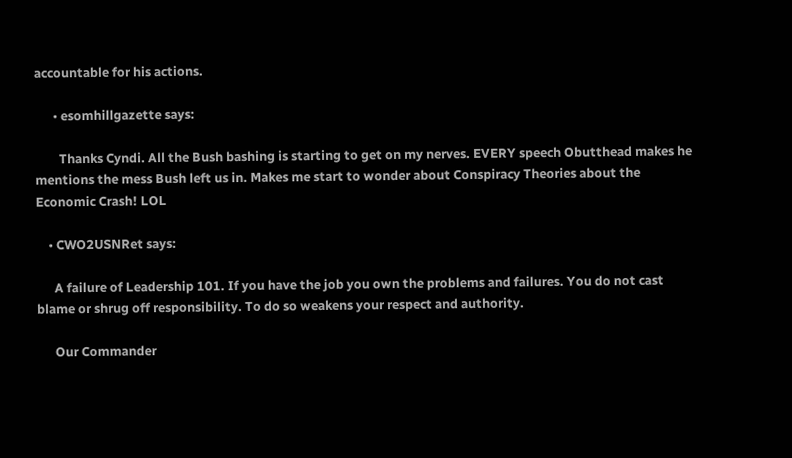accountable for his actions.

      • esomhillgazette says:

        Thanks Cyndi. All the Bush bashing is starting to get on my nerves. EVERY speech Obutthead makes he mentions the mess Bush left us in. Makes me start to wonder about Conspiracy Theories about the Economic Crash! LOL

    • CWO2USNRet says:

      A failure of Leadership 101. If you have the job you own the problems and failures. You do not cast blame or shrug off responsibility. To do so weakens your respect and authority.

      Our Commander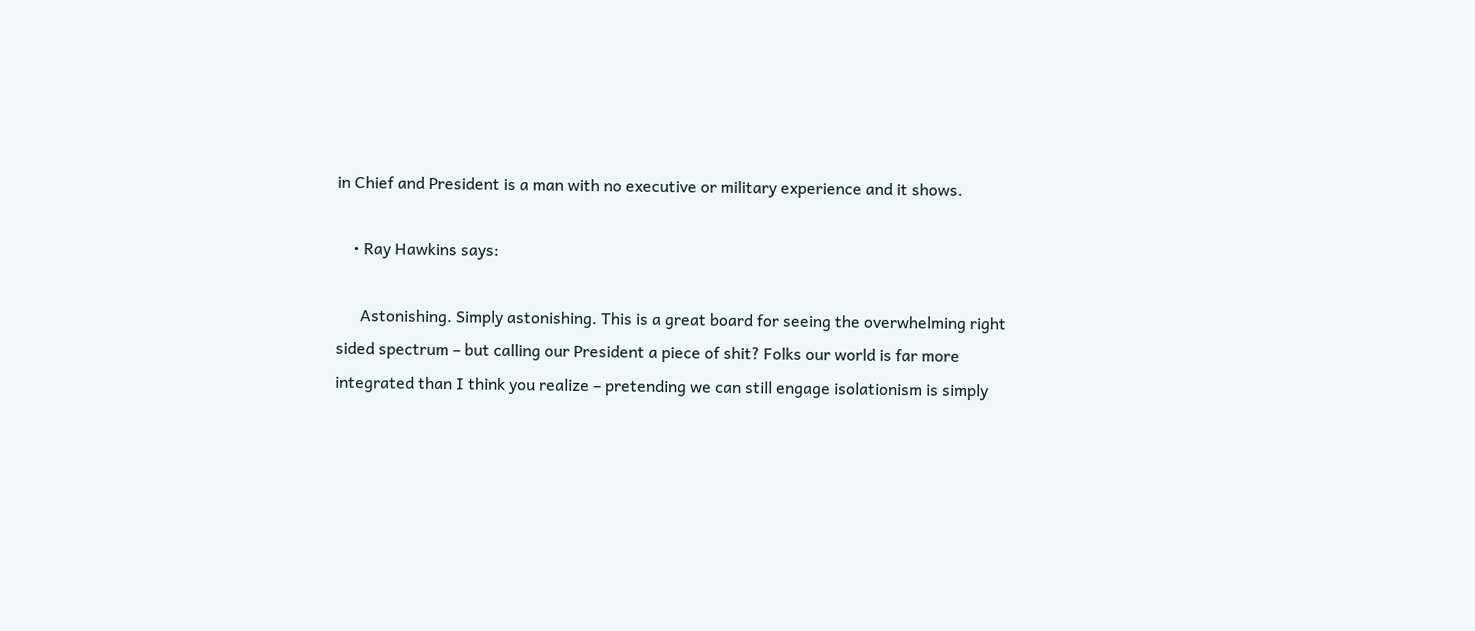in Chief and President is a man with no executive or military experience and it shows.

    • Ray Hawkins says:

      Astonishing. Simply astonishing. This is a great board for seeing the overwhelming right sided spectrum – but calling our President a piece of shit? Folks our world is far more integrated than I think you realize – pretending we can still engage isolationism is simply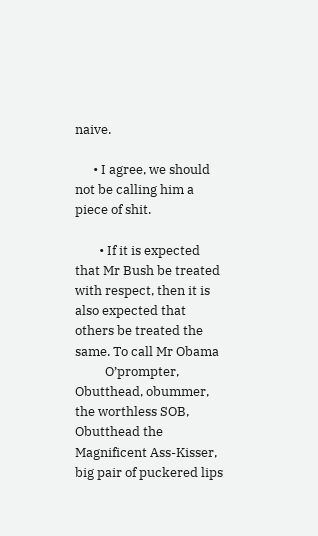naive.

      • I agree, we should not be calling him a piece of shit.

        • If it is expected that Mr Bush be treated with respect, then it is also expected that others be treated the same. To call Mr Obama
          O’prompter, Obutthead, obummer, the worthless SOB, Obutthead the Magnificent Ass-Kisser, big pair of puckered lips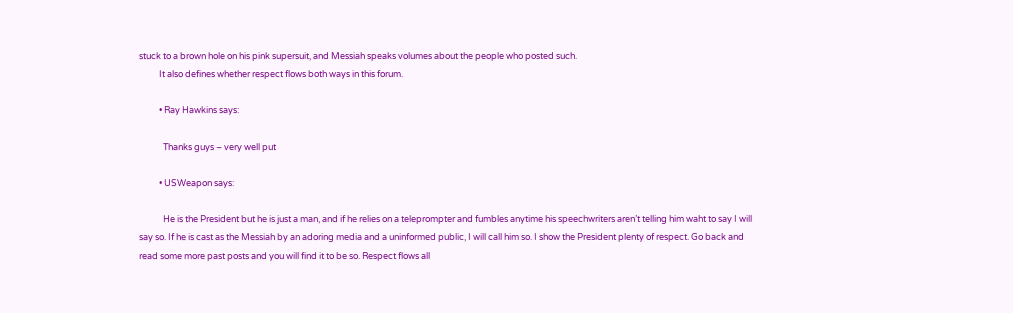stuck to a brown hole on his pink supersuit, and Messiah speaks volumes about the people who posted such.
          It also defines whether respect flows both ways in this forum.

          • Ray Hawkins says:

            Thanks guys – very well put

          • USWeapon says:

            He is the President but he is just a man, and if he relies on a teleprompter and fumbles anytime his speechwriters aren’t telling him waht to say I will say so. If he is cast as the Messiah by an adoring media and a uninformed public, I will call him so. I show the President plenty of respect. Go back and read some more past posts and you will find it to be so. Respect flows all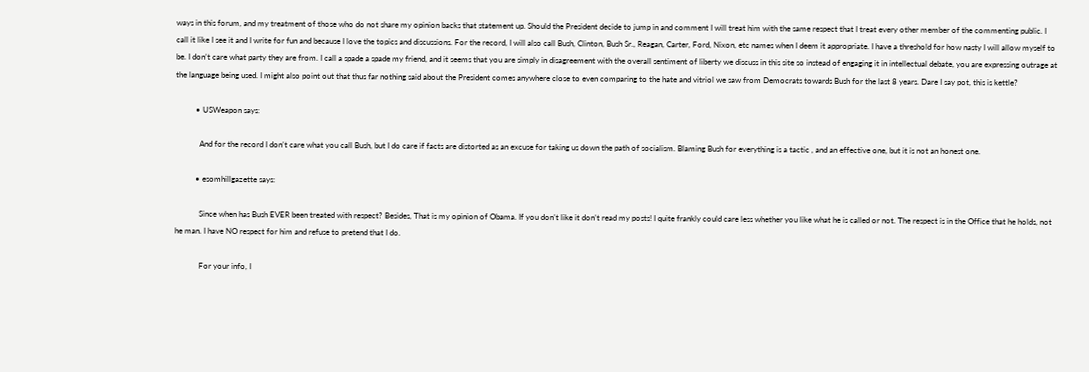ways in this forum, and my treatment of those who do not share my opinion backs that statement up. Should the President decide to jump in and comment I will treat him with the same respect that I treat every other member of the commenting public. I call it like I see it and I write for fun and because I love the topics and discussions. For the record, I will also call Bush, Clinton, Bush Sr., Reagan, Carter, Ford, Nixon, etc names when I deem it appropriate. I have a threshold for how nasty I will allow myself to be. I don’t care what party they are from. I call a spade a spade my friend, and it seems that you are simply in disagreement with the overall sentiment of liberty we discuss in this site so instead of engaging it in intellectual debate, you are expressing outrage at the language being used. I might also point out that thus far nothing said about the President comes anywhere close to even comparing to the hate and vitriol we saw from Democrats towards Bush for the last 8 years. Dare I say pot, this is kettle?

          • USWeapon says:

            And for the record I don’t care what you call Bush, but I do care if facts are distorted as an excuse for taking us down the path of socialism. Blaming Bush for everything is a tactic , and an effective one, but it is not an honest one.

          • esomhillgazette says:

            Since when has Bush EVER been treated with respect? Besides, That is my opinion of Obama. If you don’t like it don’t read my posts! I quite frankly could care less whether you like what he is called or not. The respect is in the Office that he holds, not he man. I have NO respect for him and refuse to pretend that I do.

            For your info, I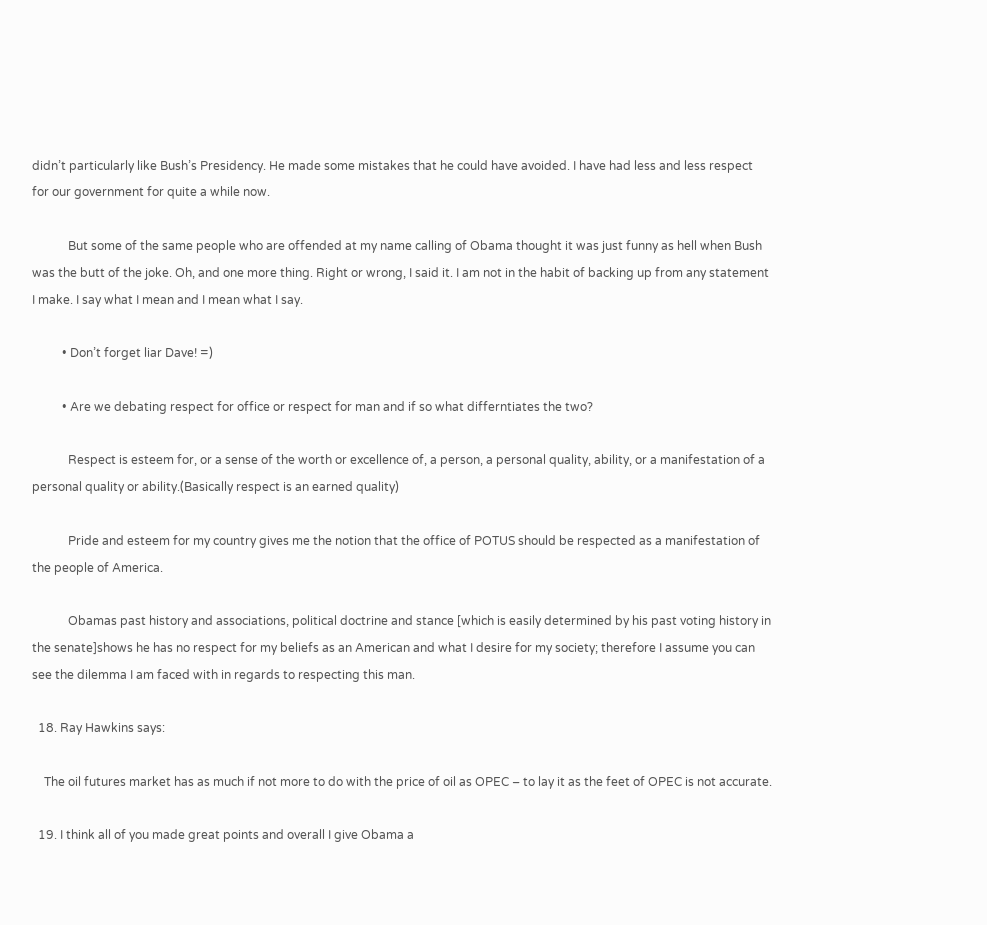didn’t particularly like Bush’s Presidency. He made some mistakes that he could have avoided. I have had less and less respect for our government for quite a while now.

            But some of the same people who are offended at my name calling of Obama thought it was just funny as hell when Bush was the butt of the joke. Oh, and one more thing. Right or wrong, I said it. I am not in the habit of backing up from any statement I make. I say what I mean and I mean what I say.

          • Don’t forget liar Dave! =)

          • Are we debating respect for office or respect for man and if so what differntiates the two?

            Respect is esteem for, or a sense of the worth or excellence of, a person, a personal quality, ability, or a manifestation of a personal quality or ability.(Basically respect is an earned quality)

            Pride and esteem for my country gives me the notion that the office of POTUS should be respected as a manifestation of the people of America.

            Obamas past history and associations, political doctrine and stance [which is easily determined by his past voting history in the senate]shows he has no respect for my beliefs as an American and what I desire for my society; therefore I assume you can see the dilemma I am faced with in regards to respecting this man.

  18. Ray Hawkins says:

    The oil futures market has as much if not more to do with the price of oil as OPEC – to lay it as the feet of OPEC is not accurate.

  19. I think all of you made great points and overall I give Obama a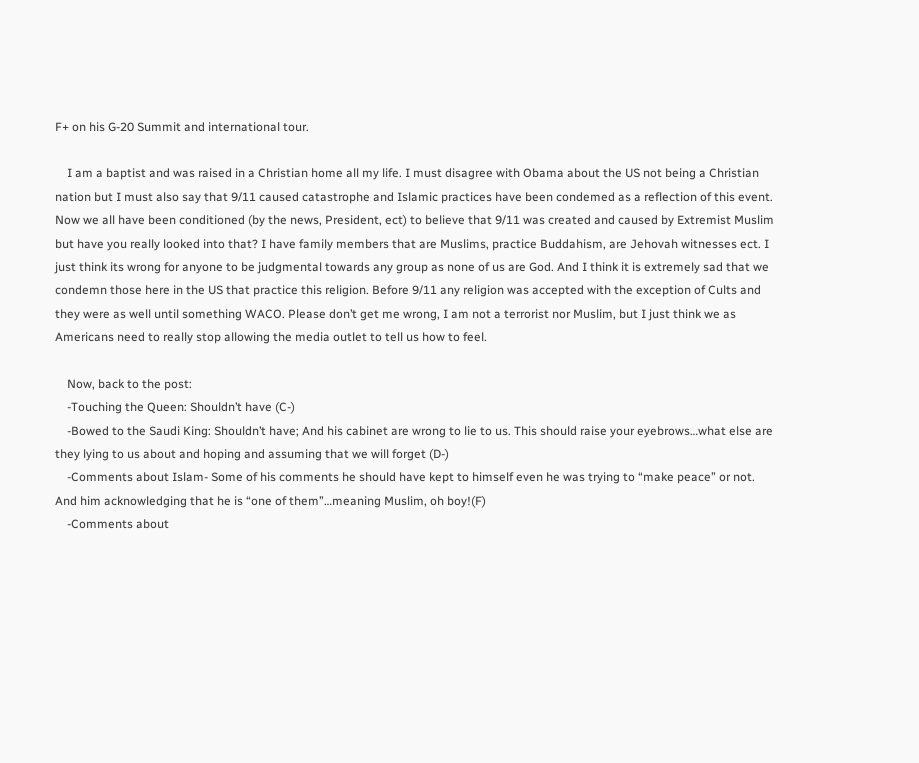F+ on his G-20 Summit and international tour.

    I am a baptist and was raised in a Christian home all my life. I must disagree with Obama about the US not being a Christian nation but I must also say that 9/11 caused catastrophe and Islamic practices have been condemed as a reflection of this event. Now we all have been conditioned (by the news, President, ect) to believe that 9/11 was created and caused by Extremist Muslim but have you really looked into that? I have family members that are Muslims, practice Buddahism, are Jehovah witnesses ect. I just think its wrong for anyone to be judgmental towards any group as none of us are God. And I think it is extremely sad that we condemn those here in the US that practice this religion. Before 9/11 any religion was accepted with the exception of Cults and they were as well until something WACO. Please don’t get me wrong, I am not a terrorist nor Muslim, but I just think we as Americans need to really stop allowing the media outlet to tell us how to feel.

    Now, back to the post:
    -Touching the Queen: Shouldn’t have (C-)
    -Bowed to the Saudi King: Shouldn’t have; And his cabinet are wrong to lie to us. This should raise your eyebrows…what else are they lying to us about and hoping and assuming that we will forget (D-)
    -Comments about Islam- Some of his comments he should have kept to himself even he was trying to “make peace” or not. And him acknowledging that he is “one of them”…meaning Muslim, oh boy!(F)
    -Comments about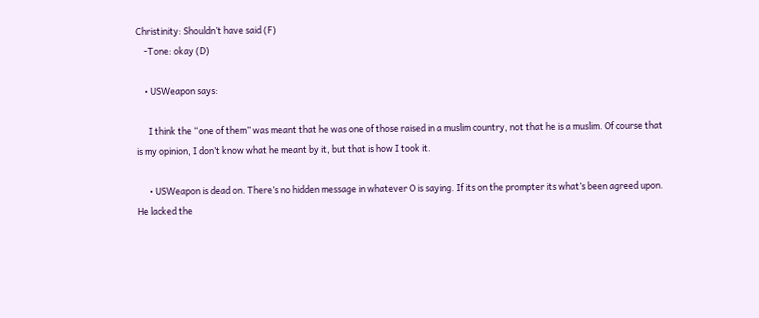Christinity: Shouldn’t have said (F)
    -Tone: okay (D)

    • USWeapon says:

      I think the “one of them” was meant that he was one of those raised in a muslim country, not that he is a muslim. Of course that is my opinion, I don’t know what he meant by it, but that is how I took it.

      • USWeapon is dead on. There’s no hidden message in whatever O is saying. If its on the prompter its what’s been agreed upon. He lacked the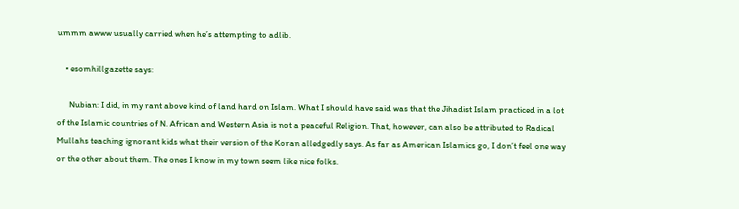ummm awww usually carried when he’s attempting to adlib.

    • esomhillgazette says:

      Nubian: I did, in my rant above kind of land hard on Islam. What I should have said was that the Jihadist Islam practiced in a lot of the Islamic countries of N. African and Western Asia is not a peaceful Religion. That, however, can also be attributed to Radical Mullahs teaching ignorant kids what their version of the Koran alledgedly says. As far as American Islamics go, I don’t feel one way or the other about them. The ones I know in my town seem like nice folks.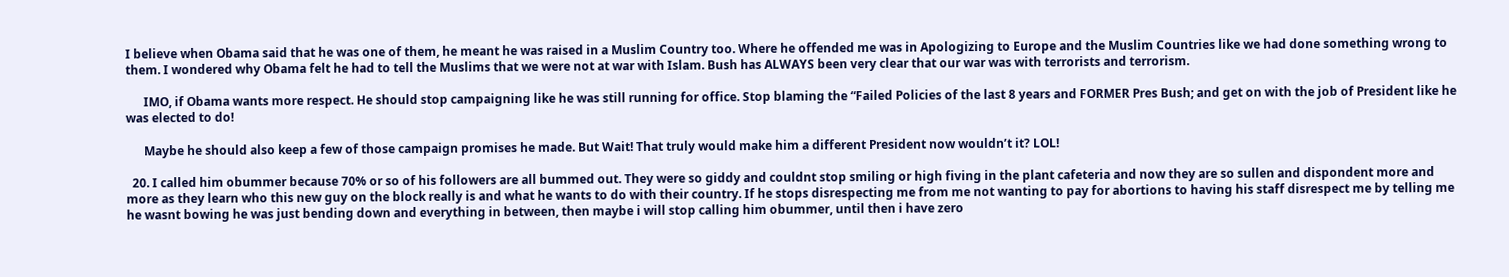I believe when Obama said that he was one of them, he meant he was raised in a Muslim Country too. Where he offended me was in Apologizing to Europe and the Muslim Countries like we had done something wrong to them. I wondered why Obama felt he had to tell the Muslims that we were not at war with Islam. Bush has ALWAYS been very clear that our war was with terrorists and terrorism.

      IMO, if Obama wants more respect. He should stop campaigning like he was still running for office. Stop blaming the “Failed Policies of the last 8 years and FORMER Pres Bush; and get on with the job of President like he was elected to do!

      Maybe he should also keep a few of those campaign promises he made. But Wait! That truly would make him a different President now wouldn’t it? LOL!

  20. I called him obummer because 70% or so of his followers are all bummed out. They were so giddy and couldnt stop smiling or high fiving in the plant cafeteria and now they are so sullen and dispondent more and more as they learn who this new guy on the block really is and what he wants to do with their country. If he stops disrespecting me from me not wanting to pay for abortions to having his staff disrespect me by telling me he wasnt bowing he was just bending down and everything in between, then maybe i will stop calling him obummer, until then i have zero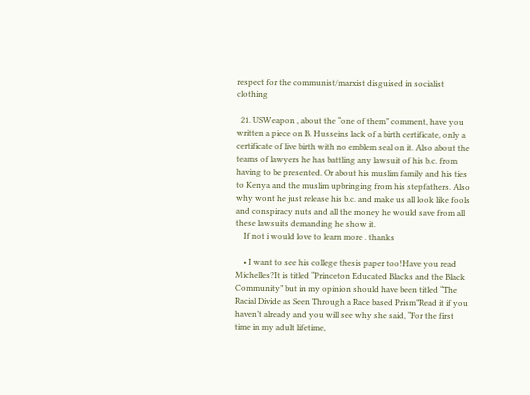respect for the communist/marxist disguised in socialist clothing

  21. USWeapon , about the “one of them” comment, have you written a piece on B. Husseins lack of a birth certificate, only a certificate of live birth with no emblem seal on it. Also about the teams of lawyers he has battling any lawsuit of his b.c. from having to be presented. Or about his muslim family and his ties to Kenya and the muslim upbringing from his stepfathers. Also why wont he just release his b.c. and make us all look like fools and conspiracy nuts and all the money he would save from all these lawsuits demanding he show it.
    If not i would love to learn more . thanks

    • I want to see his college thesis paper too!Have you read Michelles?It is titled “Princeton Educated Blacks and the Black Community” but in my opinion should have been titled “The Racial Divide as Seen Through a Race based Prism”Read it if you haven’t already and you will see why she said, “For the first time in my adult lifetime,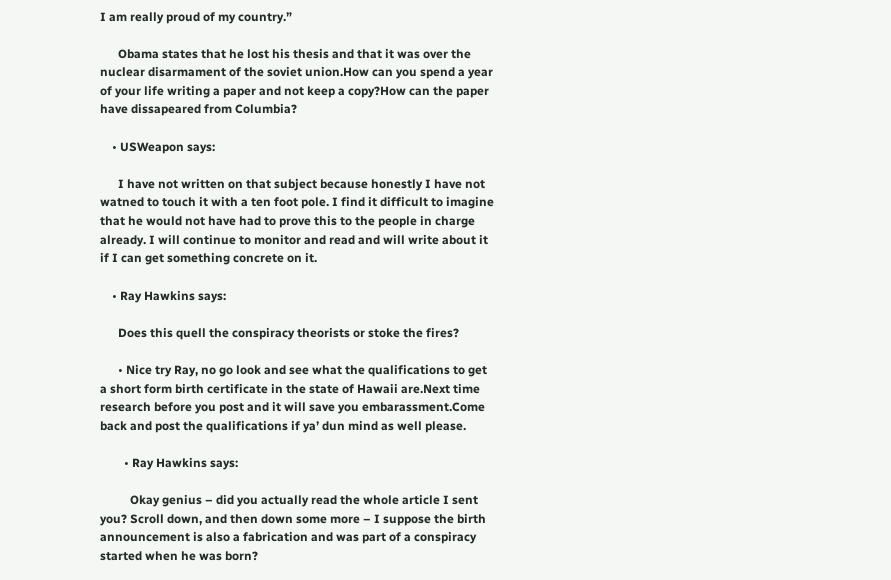I am really proud of my country.”

      Obama states that he lost his thesis and that it was over the nuclear disarmament of the soviet union.How can you spend a year of your life writing a paper and not keep a copy?How can the paper have dissapeared from Columbia?

    • USWeapon says:

      I have not written on that subject because honestly I have not watned to touch it with a ten foot pole. I find it difficult to imagine that he would not have had to prove this to the people in charge already. I will continue to monitor and read and will write about it if I can get something concrete on it.

    • Ray Hawkins says:

      Does this quell the conspiracy theorists or stoke the fires?

      • Nice try Ray, no go look and see what the qualifications to get a short form birth certificate in the state of Hawaii are.Next time research before you post and it will save you embarassment.Come back and post the qualifications if ya’ dun mind as well please.

        • Ray Hawkins says:

          Okay genius – did you actually read the whole article I sent you? Scroll down, and then down some more – I suppose the birth announcement is also a fabrication and was part of a conspiracy started when he was born?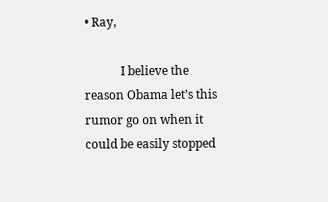• Ray,

            I believe the reason Obama let’s this rumor go on when it could be easily stopped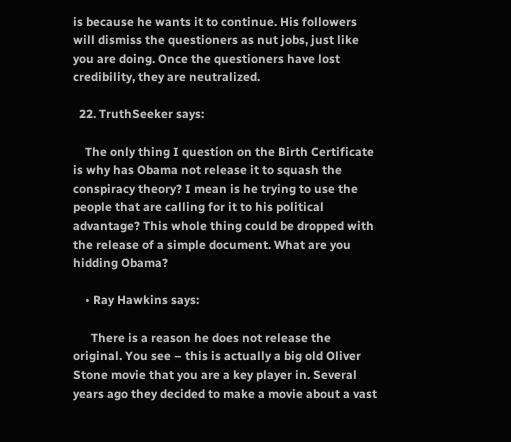is because he wants it to continue. His followers will dismiss the questioners as nut jobs, just like you are doing. Once the questioners have lost credibility, they are neutralized.

  22. TruthSeeker says:

    The only thing I question on the Birth Certificate is why has Obama not release it to squash the conspiracy theory? I mean is he trying to use the people that are calling for it to his political advantage? This whole thing could be dropped with the release of a simple document. What are you hidding Obama?

    • Ray Hawkins says:

      There is a reason he does not release the original. You see – this is actually a big old Oliver Stone movie that you are a key player in. Several years ago they decided to make a movie about a vast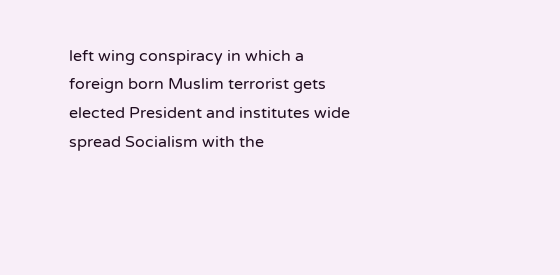left wing conspiracy in which a foreign born Muslim terrorist gets elected President and institutes wide spread Socialism with the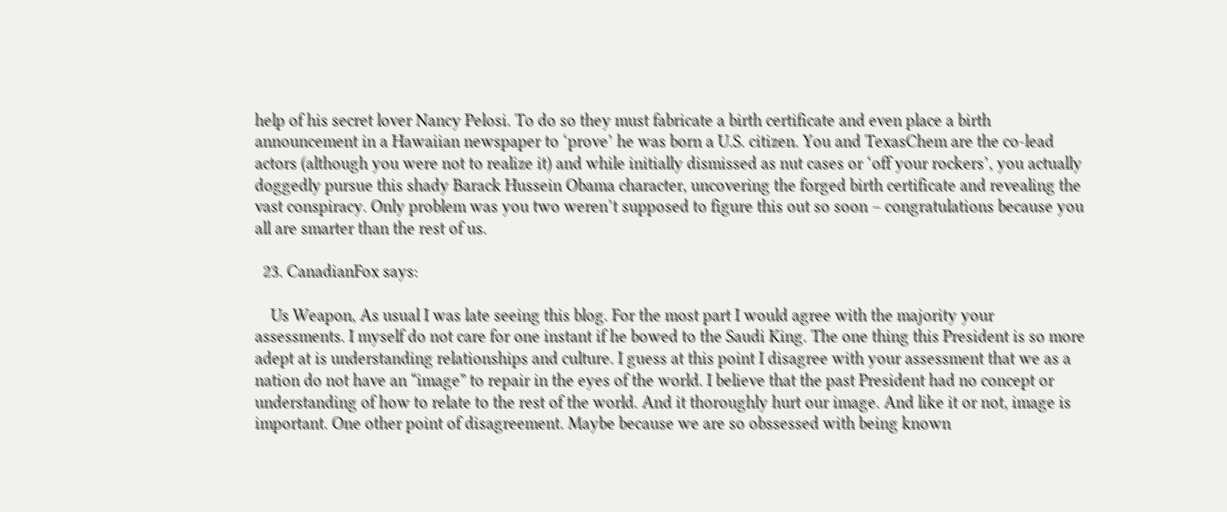help of his secret lover Nancy Pelosi. To do so they must fabricate a birth certificate and even place a birth announcement in a Hawaiian newspaper to ‘prove’ he was born a U.S. citizen. You and TexasChem are the co-lead actors (although you were not to realize it) and while initially dismissed as nut cases or ‘off your rockers’, you actually doggedly pursue this shady Barack Hussein Obama character, uncovering the forged birth certificate and revealing the vast conspiracy. Only problem was you two weren’t supposed to figure this out so soon – congratulations because you all are smarter than the rest of us.

  23. CanadianFox says:

    Us Weapon, As usual I was late seeing this blog. For the most part I would agree with the majority your assessments. I myself do not care for one instant if he bowed to the Saudi King. The one thing this President is so more adept at is understanding relationships and culture. I guess at this point I disagree with your assessment that we as a nation do not have an “image” to repair in the eyes of the world. I believe that the past President had no concept or understanding of how to relate to the rest of the world. And it thoroughly hurt our image. And like it or not, image is important. One other point of disagreement. Maybe because we are so obssessed with being known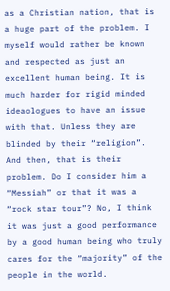as a Christian nation, that is a huge part of the problem. I myself would rather be known and respected as just an excellent human being. It is much harder for rigid minded ideaologues to have an issue with that. Unless they are blinded by their “religion”. And then, that is their problem. Do I consider him a “Messiah” or that it was a “rock star tour”? No, I think it was just a good performance by a good human being who truly cares for the “majority” of the people in the world.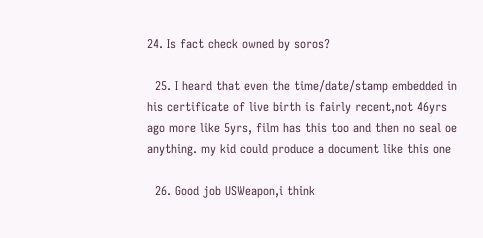24. Is fact check owned by soros?

  25. I heard that even the time/date/stamp embedded in his certificate of live birth is fairly recent,not 46yrs ago more like 5yrs, film has this too and then no seal oe anything. my kid could produce a document like this one

  26. Good job USWeapon,i think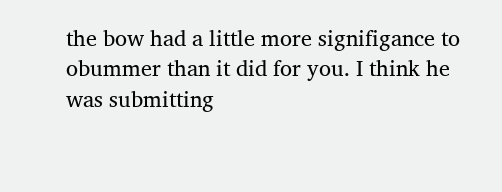the bow had a little more signifigance to obummer than it did for you. I think he was submitting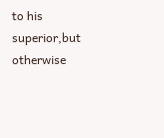to his superior,but otherwise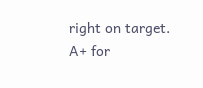right on target. A+ for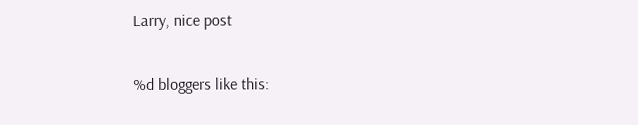Larry, nice post

%d bloggers like this: